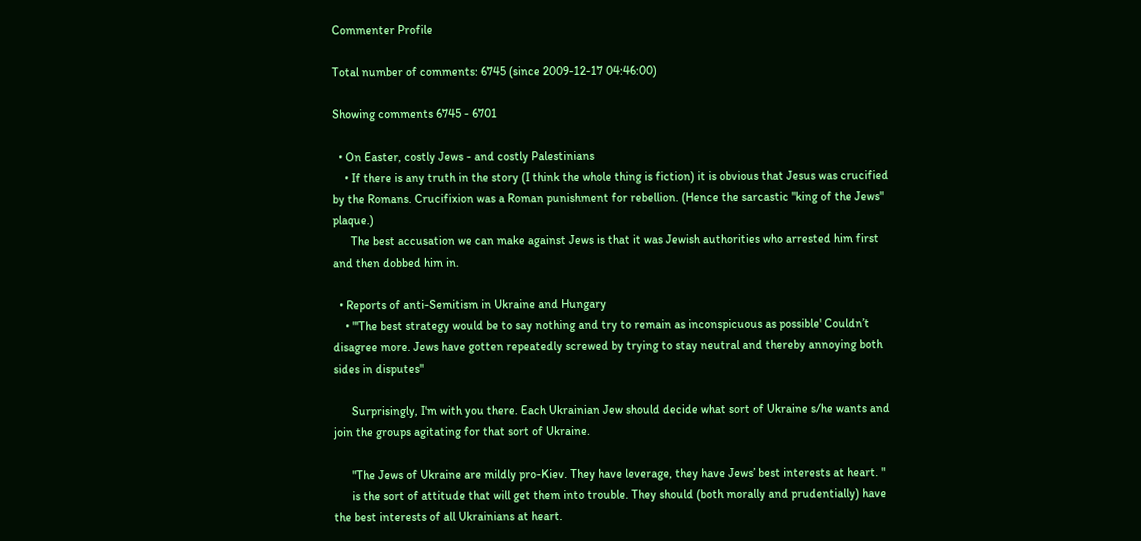Commenter Profile

Total number of comments: 6745 (since 2009-12-17 04:46:00)

Showing comments 6745 - 6701

  • On Easter, costly Jews - and costly Palestinians
    • If there is any truth in the story (I think the whole thing is fiction) it is obvious that Jesus was crucified by the Romans. Crucifixion was a Roman punishment for rebellion. (Hence the sarcastic "king of the Jews" plaque.)
      The best accusation we can make against Jews is that it was Jewish authorities who arrested him first and then dobbed him in.

  • Reports of anti-Semitism in Ukraine and Hungary
    • "'The best strategy would be to say nothing and try to remain as inconspicuous as possible' Couldn’t disagree more. Jews have gotten repeatedly screwed by trying to stay neutral and thereby annoying both sides in disputes"

      Surprisingly, I'm with you there. Each Ukrainian Jew should decide what sort of Ukraine s/he wants and join the groups agitating for that sort of Ukraine.

      "The Jews of Ukraine are mildly pro-Kiev. They have leverage, they have Jews’ best interests at heart. "
      is the sort of attitude that will get them into trouble. They should (both morally and prudentially) have the best interests of all Ukrainians at heart.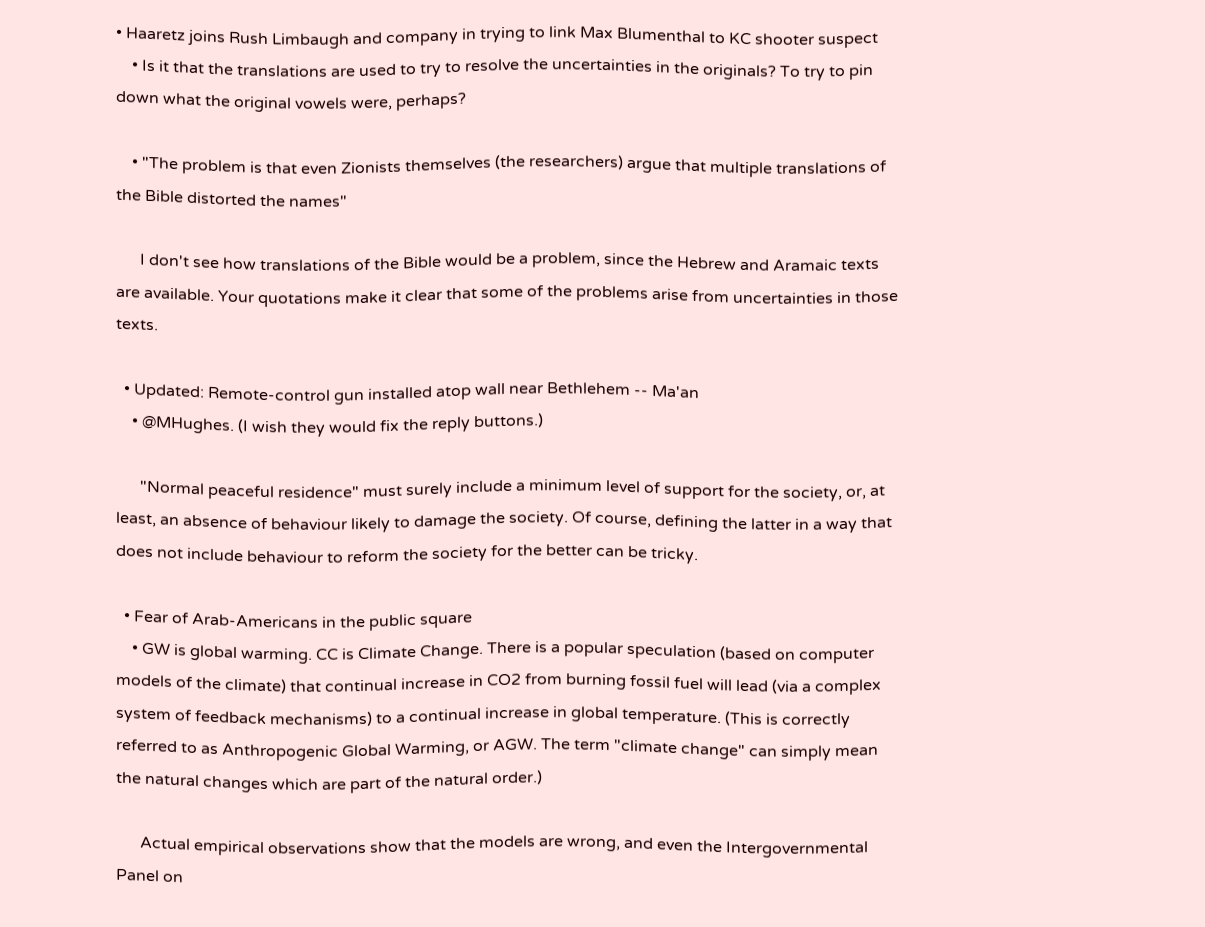• Haaretz joins Rush Limbaugh and company in trying to link Max Blumenthal to KC shooter suspect
    • Is it that the translations are used to try to resolve the uncertainties in the originals? To try to pin down what the original vowels were, perhaps?

    • "The problem is that even Zionists themselves (the researchers) argue that multiple translations of the Bible distorted the names"

      I don't see how translations of the Bible would be a problem, since the Hebrew and Aramaic texts are available. Your quotations make it clear that some of the problems arise from uncertainties in those texts.

  • Updated: Remote-control gun installed atop wall near Bethlehem -- Ma'an
    • @MHughes. (I wish they would fix the reply buttons.)

      "Normal peaceful residence" must surely include a minimum level of support for the society, or, at least, an absence of behaviour likely to damage the society. Of course, defining the latter in a way that does not include behaviour to reform the society for the better can be tricky.

  • Fear of Arab-Americans in the public square
    • GW is global warming. CC is Climate Change. There is a popular speculation (based on computer models of the climate) that continual increase in CO2 from burning fossil fuel will lead (via a complex system of feedback mechanisms) to a continual increase in global temperature. (This is correctly referred to as Anthropogenic Global Warming, or AGW. The term "climate change" can simply mean the natural changes which are part of the natural order.)

      Actual empirical observations show that the models are wrong, and even the Intergovernmental Panel on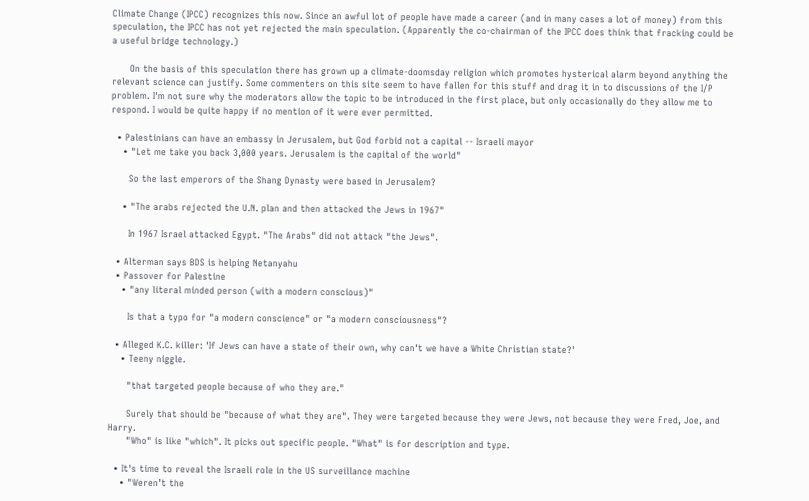Climate Change (IPCC) recognizes this now. Since an awful lot of people have made a career (and in many cases a lot of money) from this speculation, the IPCC has not yet rejected the main speculation. (Apparently the co-chairman of the IPCC does think that fracking could be a useful bridge technology.)

      On the basis of this speculation there has grown up a climate-doomsday religion which promotes hysterical alarm beyond anything the relevant science can justify. Some commenters on this site seem to have fallen for this stuff and drag it in to discussions of the I/P problem. I'm not sure why the moderators allow the topic to be introduced in the first place, but only occasionally do they allow me to respond. I would be quite happy if no mention of it were ever permitted.

  • Palestinians can have an embassy in Jerusalem, but God forbid not a capital -- Israeli mayor
    • "Let me take you back 3,000 years. Jerusalem is the capital of the world"

      So the last emperors of the Shang Dynasty were based in Jerusalem?

    • "The arabs rejected the U.N. plan and then attacked the Jews in 1967"

      In 1967 Israel attacked Egypt. "The Arabs" did not attack "the Jews".

  • Alterman says BDS is helping Netanyahu
  • Passover for Palestine
    • "any literal minded person (with a modern conscious)"

      Is that a typo for "a modern conscience" or "a modern consciousness"?

  • Alleged K.C. killer: 'If Jews can have a state of their own, why can't we have a White Christian state?'
    • Teeny niggle.

      "that targeted people because of who they are."

      Surely that should be "because of what they are". They were targeted because they were Jews, not because they were Fred, Joe, and Harry.
      "Who" is like "which". It picks out specific people. "What" is for description and type.

  • It's time to reveal the Israeli role in the US surveillance machine
    • "Weren’t the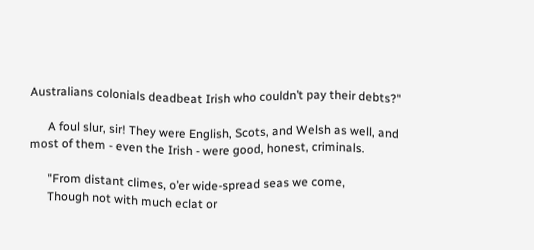Australians colonials deadbeat Irish who couldn’t pay their debts?"

      A foul slur, sir! They were English, Scots, and Welsh as well, and most of them - even the Irish - were good, honest, criminals.

      "From distant climes, o’er wide-spread seas we come,
      Though not with much eclat or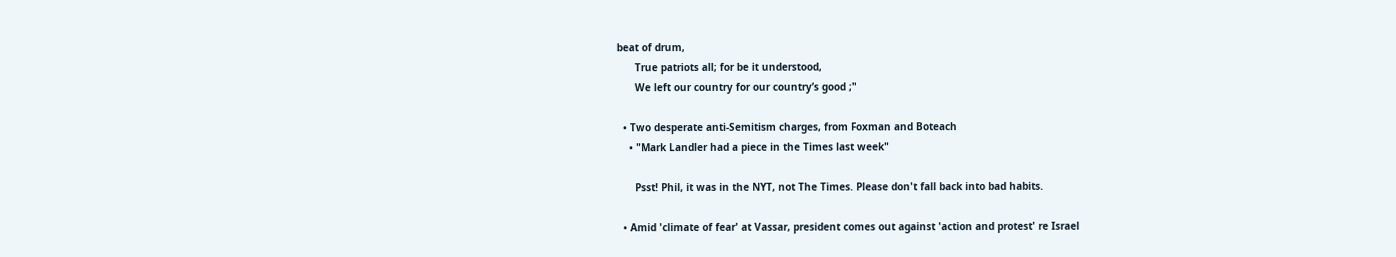beat of drum,
      True patriots all; for be it understood,
      We left our country for our country’s good ;"

  • Two desperate anti-Semitism charges, from Foxman and Boteach
    • "Mark Landler had a piece in the Times last week"

      Psst! Phil, it was in the NYT, not The Times. Please don't fall back into bad habits.

  • Amid 'climate of fear' at Vassar, president comes out against 'action and protest' re Israel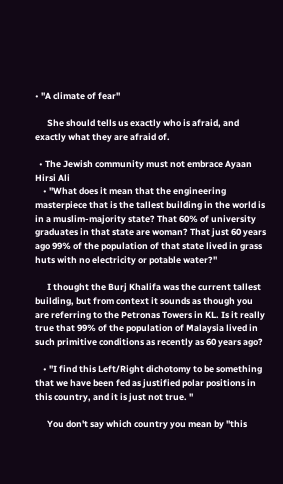• "A climate of fear"

      She should tells us exactly who is afraid, and exactly what they are afraid of.

  • The Jewish community must not embrace Ayaan Hirsi Ali
    • "What does it mean that the engineering masterpiece that is the tallest building in the world is in a muslim-majority state? That 60% of university graduates in that state are woman? That just 60 years ago 99% of the population of that state lived in grass huts with no electricity or potable water?"

      I thought the Burj Khalifa was the current tallest building, but from context it sounds as though you are referring to the Petronas Towers in KL. Is it really true that 99% of the population of Malaysia lived in such primitive conditions as recently as 60 years ago?

    • "I find this Left/Right dichotomy to be something that we have been fed as justified polar positions in this country, and it is just not true. "

      You don't say which country you mean by "this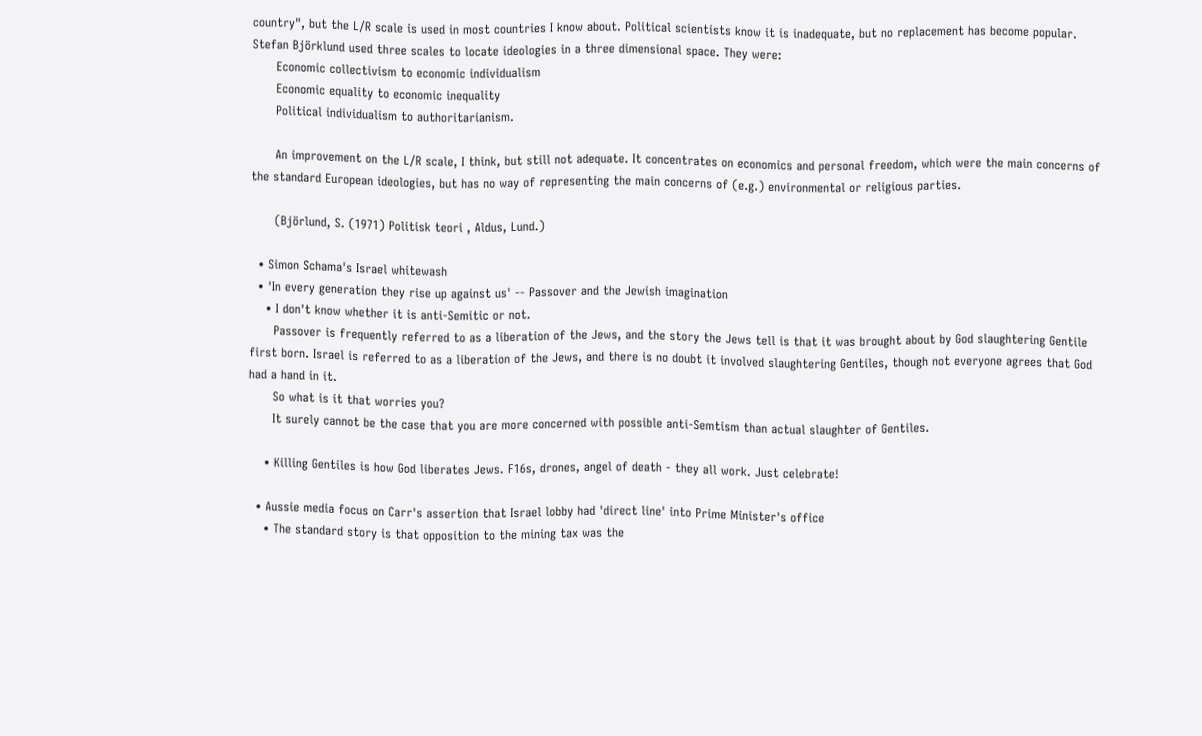country", but the L/R scale is used in most countries I know about. Political scientists know it is inadequate, but no replacement has become popular. Stefan Björklund used three scales to locate ideologies in a three dimensional space. They were:
      Economic collectivism to economic individualism
      Economic equality to economic inequality
      Political individualism to authoritarianism.

      An improvement on the L/R scale, I think, but still not adequate. It concentrates on economics and personal freedom, which were the main concerns of the standard European ideologies, but has no way of representing the main concerns of (e.g.) environmental or religious parties.

      (Björlund, S. (1971) Politisk teori , Aldus, Lund.)

  • Simon Schama's Israel whitewash
  • 'In every generation they rise up against us' -- Passover and the Jewish imagination
    • I don't know whether it is anti-Semitic or not.
      Passover is frequently referred to as a liberation of the Jews, and the story the Jews tell is that it was brought about by God slaughtering Gentile first born. Israel is referred to as a liberation of the Jews, and there is no doubt it involved slaughtering Gentiles, though not everyone agrees that God had a hand in it.
      So what is it that worries you?
      It surely cannot be the case that you are more concerned with possible anti-Semtism than actual slaughter of Gentiles.

    • Killing Gentiles is how God liberates Jews. F16s, drones, angel of death - they all work. Just celebrate!

  • Aussie media focus on Carr's assertion that Israel lobby had 'direct line' into Prime Minister's office
    • The standard story is that opposition to the mining tax was the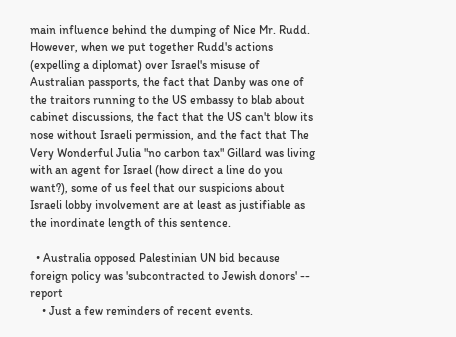main influence behind the dumping of Nice Mr. Rudd. However, when we put together Rudd's actions (expelling a diplomat) over Israel's misuse of Australian passports, the fact that Danby was one of the traitors running to the US embassy to blab about cabinet discussions, the fact that the US can't blow its nose without Israeli permission, and the fact that The Very Wonderful Julia "no carbon tax" Gillard was living with an agent for Israel (how direct a line do you want?), some of us feel that our suspicions about Israeli lobby involvement are at least as justifiable as the inordinate length of this sentence.

  • Australia opposed Palestinian UN bid because foreign policy was 'subcontracted to Jewish donors' -- report
    • Just a few reminders of recent events.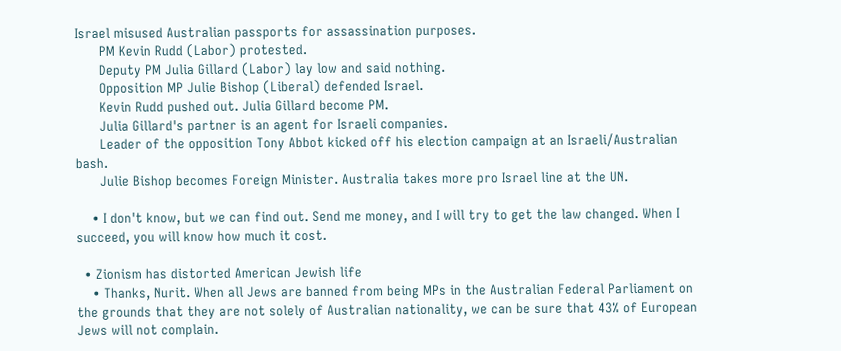Israel misused Australian passports for assassination purposes.
      PM Kevin Rudd (Labor) protested.
      Deputy PM Julia Gillard (Labor) lay low and said nothing.
      Opposition MP Julie Bishop (Liberal) defended Israel.
      Kevin Rudd pushed out. Julia Gillard become PM.
      Julia Gillard's partner is an agent for Israeli companies.
      Leader of the opposition Tony Abbot kicked off his election campaign at an Israeli/Australian bash.
      Julie Bishop becomes Foreign Minister. Australia takes more pro Israel line at the UN.

    • I don't know, but we can find out. Send me money, and I will try to get the law changed. When I succeed, you will know how much it cost.

  • Zionism has distorted American Jewish life
    • Thanks, Nurit. When all Jews are banned from being MPs in the Australian Federal Parliament on the grounds that they are not solely of Australian nationality, we can be sure that 43% of European Jews will not complain.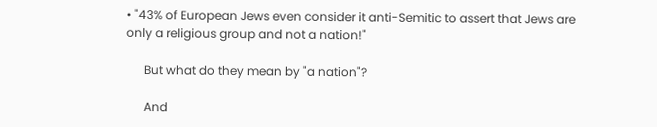• "43% of European Jews even consider it anti-Semitic to assert that Jews are only a religious group and not a nation!"

      But what do they mean by "a nation"?

      And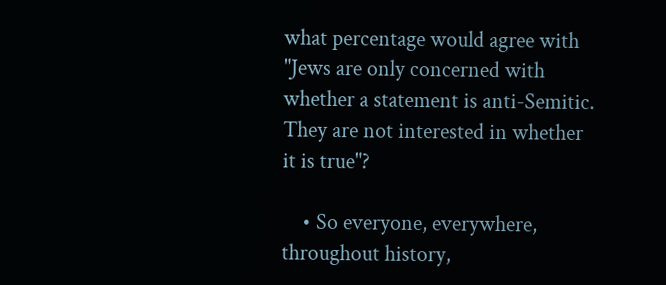what percentage would agree with "Jews are only concerned with whether a statement is anti-Semitic. They are not interested in whether it is true"?

    • So everyone, everywhere, throughout history,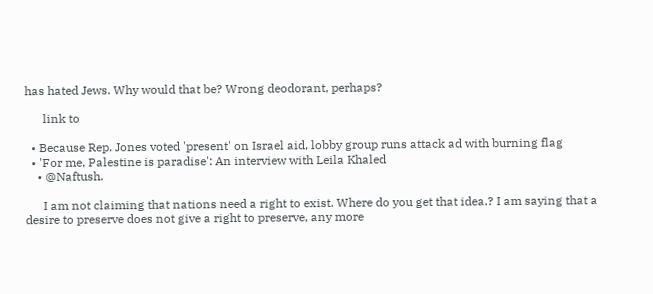has hated Jews. Why would that be? Wrong deodorant, perhaps?

      link to

  • Because Rep. Jones voted 'present' on Israel aid, lobby group runs attack ad with burning flag
  • 'For me, Palestine is paradise': An interview with Leila Khaled
    • @Naftush.

      I am not claiming that nations need a right to exist. Where do you get that idea.? I am saying that a desire to preserve does not give a right to preserve, any more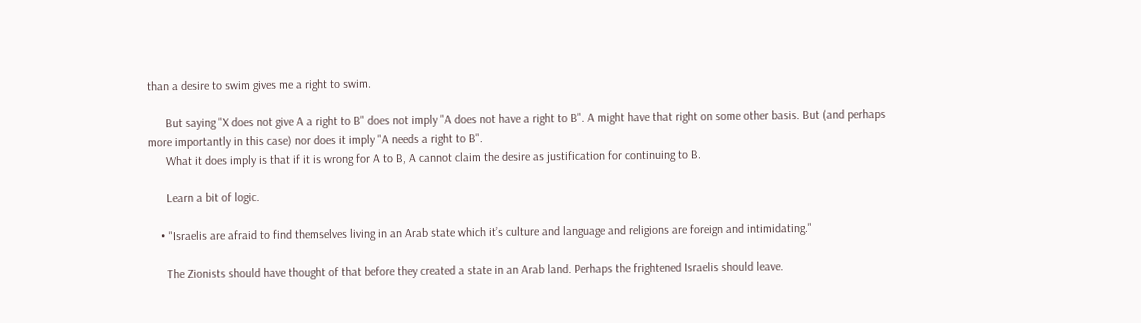than a desire to swim gives me a right to swim.

      But saying "X does not give A a right to B" does not imply "A does not have a right to B". A might have that right on some other basis. But (and perhaps more importantly in this case) nor does it imply "A needs a right to B".
      What it does imply is that if it is wrong for A to B, A cannot claim the desire as justification for continuing to B.

      Learn a bit of logic.

    • "Israelis are afraid to find themselves living in an Arab state which it’s culture and language and religions are foreign and intimidating."

      The Zionists should have thought of that before they created a state in an Arab land. Perhaps the frightened Israelis should leave.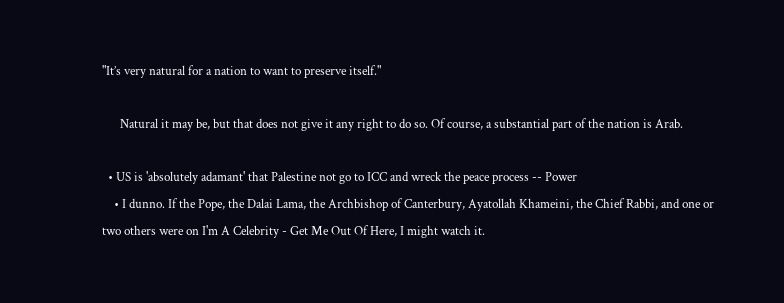"It’s very natural for a nation to want to preserve itself."

      Natural it may be, but that does not give it any right to do so. Of course, a substantial part of the nation is Arab.

  • US is 'absolutely adamant' that Palestine not go to ICC and wreck the peace process -- Power
    • I dunno. If the Pope, the Dalai Lama, the Archbishop of Canterbury, Ayatollah Khameini, the Chief Rabbi, and one or two others were on I'm A Celebrity - Get Me Out Of Here, I might watch it.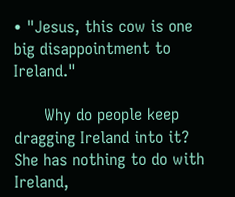• "Jesus, this cow is one big disappointment to Ireland."

      Why do people keep dragging Ireland into it? She has nothing to do with Ireland,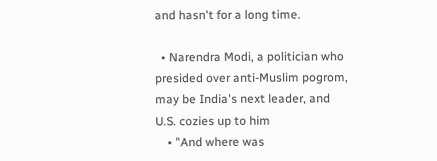and hasn't for a long time.

  • Narendra Modi, a politician who presided over anti-Muslim pogrom, may be India's next leader, and U.S. cozies up to him
    • "And where was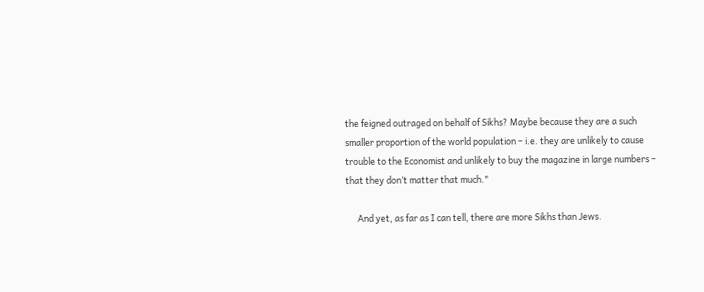the feigned outraged on behalf of Sikhs? Maybe because they are a such smaller proportion of the world population – i.e. they are unlikely to cause trouble to the Economist and unlikely to buy the magazine in large numbers – that they don’t matter that much."

      And yet, as far as I can tell, there are more Sikhs than Jews.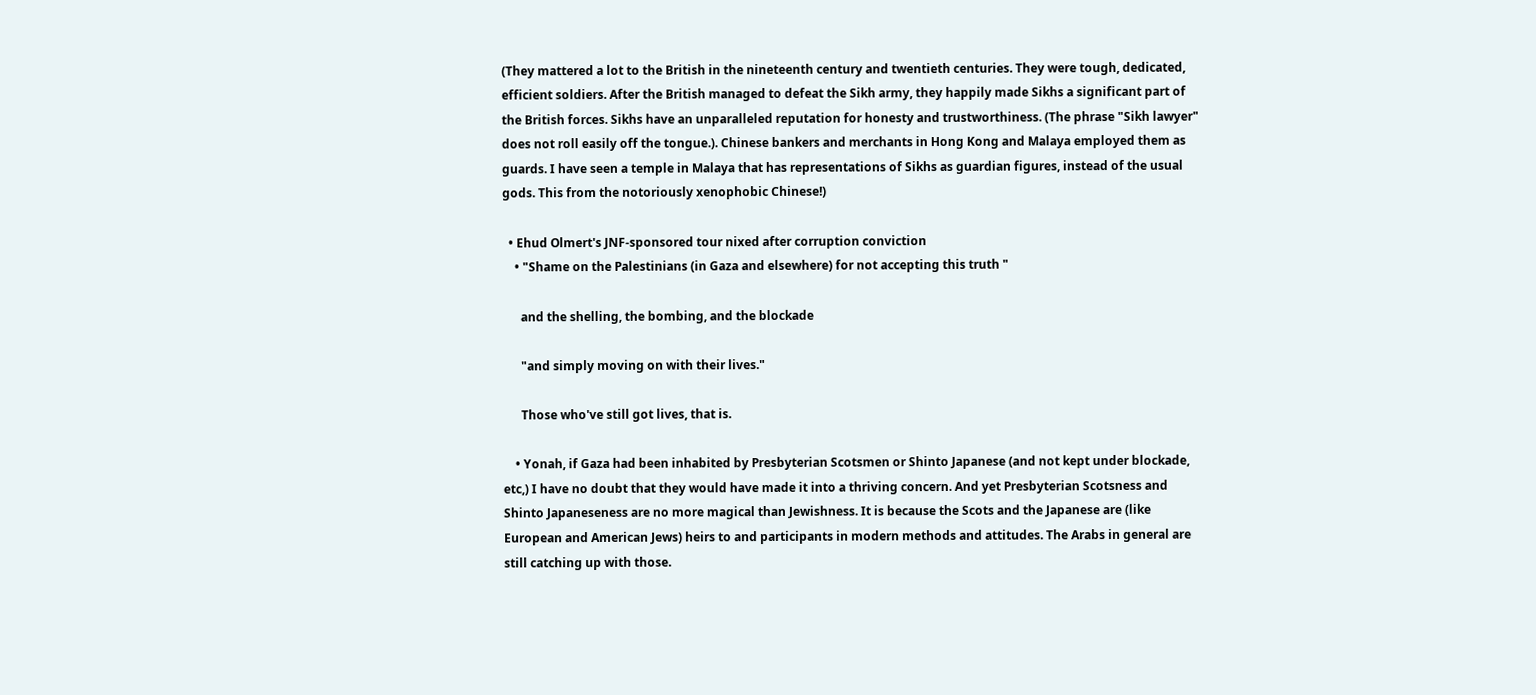(They mattered a lot to the British in the nineteenth century and twentieth centuries. They were tough, dedicated, efficient soldiers. After the British managed to defeat the Sikh army, they happily made Sikhs a significant part of the British forces. Sikhs have an unparalleled reputation for honesty and trustworthiness. (The phrase "Sikh lawyer" does not roll easily off the tongue.). Chinese bankers and merchants in Hong Kong and Malaya employed them as guards. I have seen a temple in Malaya that has representations of Sikhs as guardian figures, instead of the usual gods. This from the notoriously xenophobic Chinese!)

  • Ehud Olmert's JNF-sponsored tour nixed after corruption conviction
    • "Shame on the Palestinians (in Gaza and elsewhere) for not accepting this truth "

      and the shelling, the bombing, and the blockade

      "and simply moving on with their lives."

      Those who've still got lives, that is.

    • Yonah, if Gaza had been inhabited by Presbyterian Scotsmen or Shinto Japanese (and not kept under blockade, etc,) I have no doubt that they would have made it into a thriving concern. And yet Presbyterian Scotsness and Shinto Japaneseness are no more magical than Jewishness. It is because the Scots and the Japanese are (like European and American Jews) heirs to and participants in modern methods and attitudes. The Arabs in general are still catching up with those.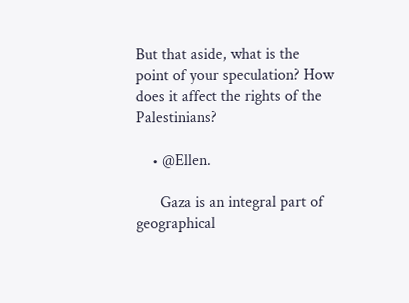But that aside, what is the point of your speculation? How does it affect the rights of the Palestinians?

    • @Ellen.

      Gaza is an integral part of geographical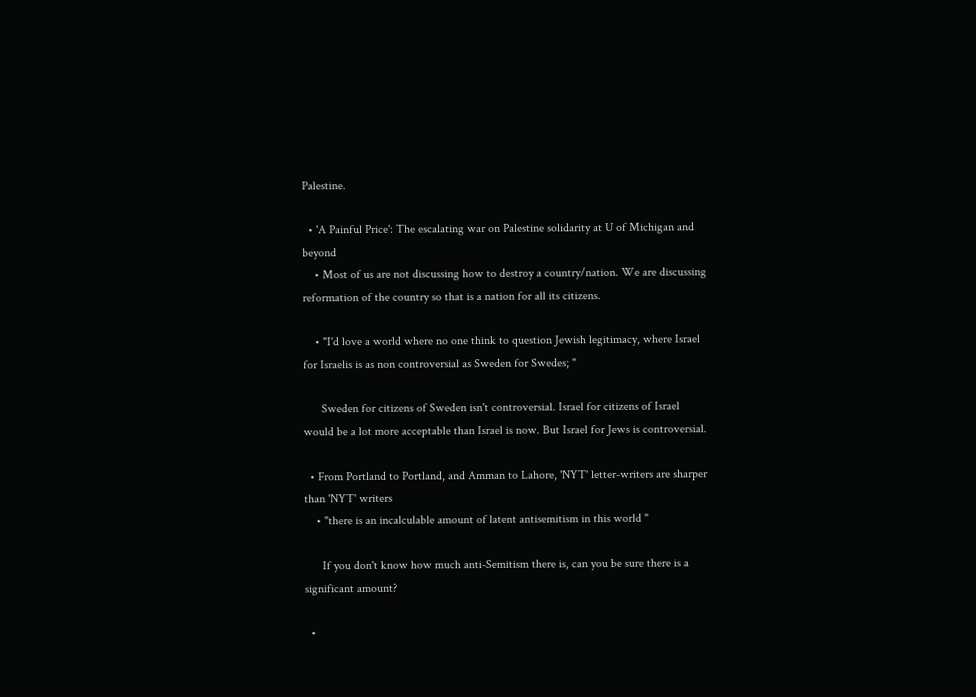Palestine.

  • 'A Painful Price': The escalating war on Palestine solidarity at U of Michigan and beyond
    • Most of us are not discussing how to destroy a country/nation. We are discussing reformation of the country so that is a nation for all its citizens.

    • "I'd love a world where no one think to question Jewish legitimacy, where Israel for Israelis is as non controversial as Sweden for Swedes; "

      Sweden for citizens of Sweden isn't controversial. Israel for citizens of Israel would be a lot more acceptable than Israel is now. But Israel for Jews is controversial.

  • From Portland to Portland, and Amman to Lahore, 'NYT' letter-writers are sharper than 'NYT' writers
    • "there is an incalculable amount of latent antisemitism in this world "

      If you don't know how much anti-Semitism there is, can you be sure there is a significant amount?

  •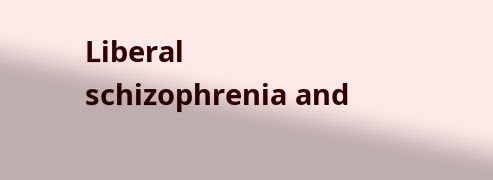Liberal schizophrenia and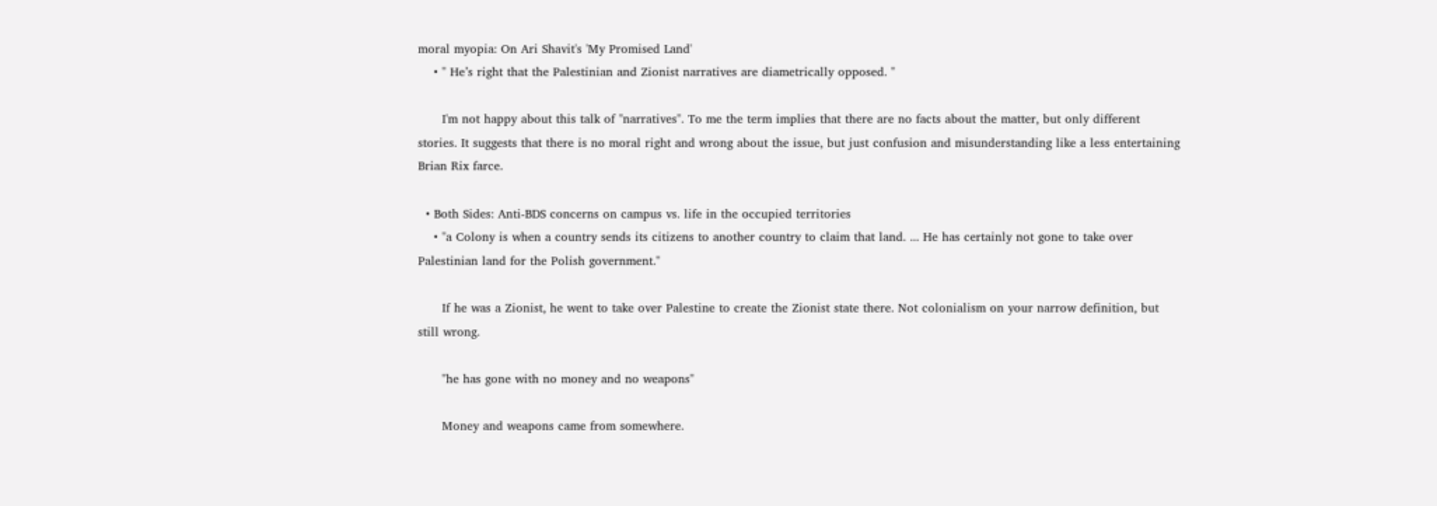moral myopia: On Ari Shavit's 'My Promised Land'
    • " He’s right that the Palestinian and Zionist narratives are diametrically opposed. "

      I'm not happy about this talk of "narratives". To me the term implies that there are no facts about the matter, but only different stories. It suggests that there is no moral right and wrong about the issue, but just confusion and misunderstanding like a less entertaining Brian Rix farce.

  • Both Sides: Anti-BDS concerns on campus vs. life in the occupied territories
    • "a Colony is when a country sends its citizens to another country to claim that land. ... He has certainly not gone to take over Palestinian land for the Polish government."

      If he was a Zionist, he went to take over Palestine to create the Zionist state there. Not colonialism on your narrow definition, but still wrong.

      "he has gone with no money and no weapons"

      Money and weapons came from somewhere.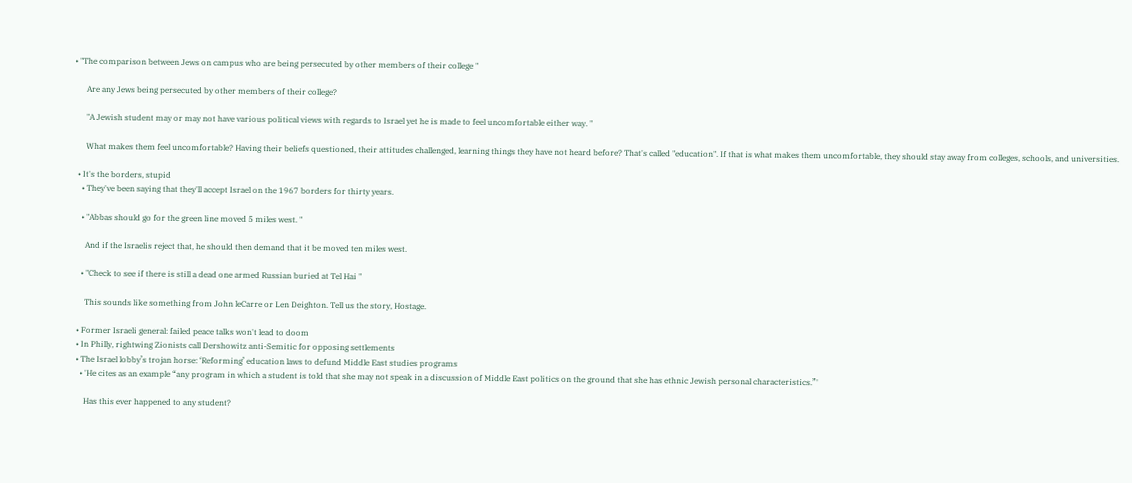• "The comparison between Jews on campus who are being persecuted by other members of their college "

      Are any Jews being persecuted by other members of their college?

      "A Jewish student may or may not have various political views with regards to Israel yet he is made to feel uncomfortable either way. "

      What makes them feel uncomfortable? Having their beliefs questioned, their attitudes challenged, learning things they have not heard before? That's called "education". If that is what makes them uncomfortable, they should stay away from colleges, schools, and universities.

  • It's the borders, stupid
    • They've been saying that they'll accept Israel on the 1967 borders for thirty years.

    • "Abbas should go for the green line moved 5 miles west. "

      And if the Israelis reject that, he should then demand that it be moved ten miles west.

    • "Check to see if there is still a dead one armed Russian buried at Tel Hai "

      This sounds like something from John leCarre or Len Deighton. Tell us the story, Hostage.

  • Former Israeli general: failed peace talks won't lead to doom
  • In Philly, rightwing Zionists call Dershowitz anti-Semitic for opposing settlements
  • The Israel lobby’s trojan horse: ‘Reforming’ education laws to defund Middle East studies programs
    • 'He cites as an example “any program in which a student is told that she may not speak in a discussion of Middle East politics on the ground that she has ethnic Jewish personal characteristics.”'

      Has this ever happened to any student?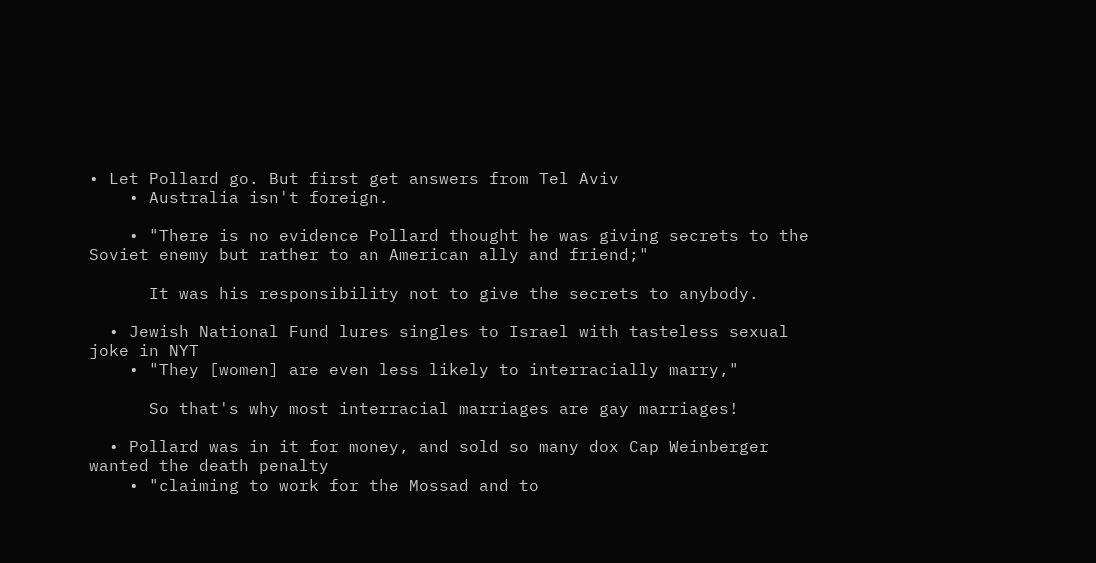• Let Pollard go. But first get answers from Tel Aviv
    • Australia isn't foreign.

    • "There is no evidence Pollard thought he was giving secrets to the Soviet enemy but rather to an American ally and friend;"

      It was his responsibility not to give the secrets to anybody.

  • Jewish National Fund lures singles to Israel with tasteless sexual joke in NYT
    • "They [women] are even less likely to interracially marry,"

      So that's why most interracial marriages are gay marriages!

  • Pollard was in it for money, and sold so many dox Cap Weinberger wanted the death penalty
    • "claiming to work for the Mossad and to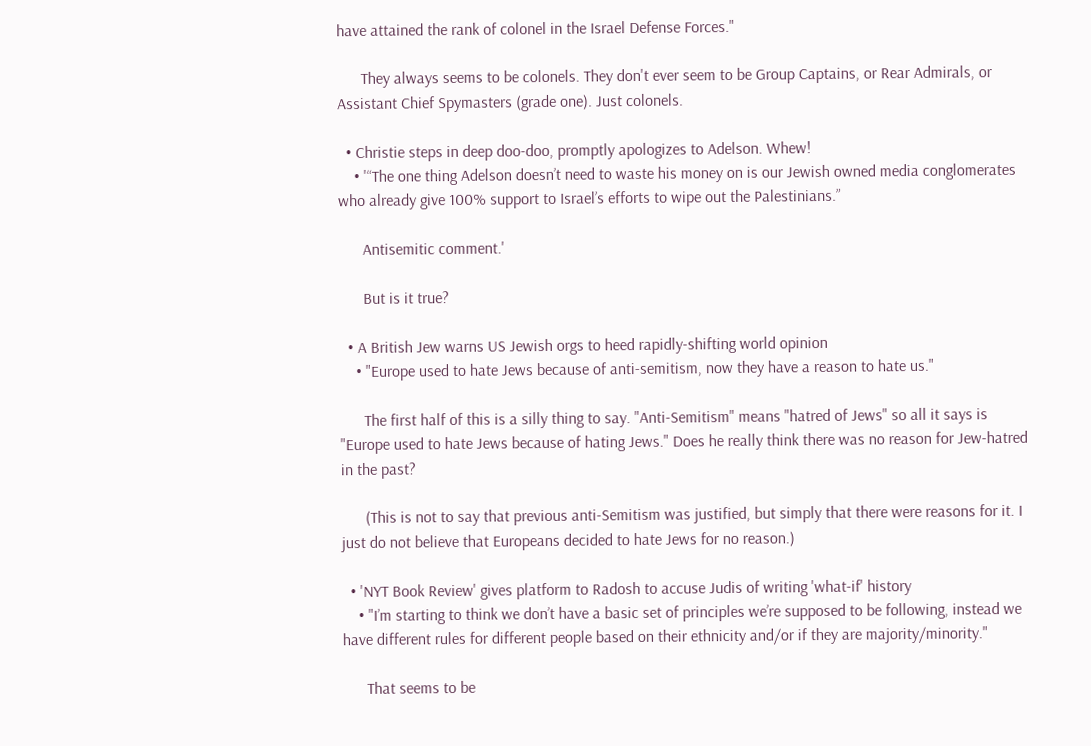have attained the rank of colonel in the Israel Defense Forces."

      They always seems to be colonels. They don't ever seem to be Group Captains, or Rear Admirals, or Assistant Chief Spymasters (grade one). Just colonels.

  • Christie steps in deep doo-doo, promptly apologizes to Adelson. Whew!
    • '“The one thing Adelson doesn’t need to waste his money on is our Jewish owned media conglomerates who already give 100% support to Israel’s efforts to wipe out the Palestinians.”

      Antisemitic comment.'

      But is it true?

  • A British Jew warns US Jewish orgs to heed rapidly-shifting world opinion
    • "Europe used to hate Jews because of anti-semitism, now they have a reason to hate us."

      The first half of this is a silly thing to say. "Anti-Semitism" means "hatred of Jews" so all it says is "Europe used to hate Jews because of hating Jews." Does he really think there was no reason for Jew-hatred in the past?

      (This is not to say that previous anti-Semitism was justified, but simply that there were reasons for it. I just do not believe that Europeans decided to hate Jews for no reason.)

  • 'NYT Book Review' gives platform to Radosh to accuse Judis of writing 'what-if' history
    • "I’m starting to think we don’t have a basic set of principles we’re supposed to be following, instead we have different rules for different people based on their ethnicity and/or if they are majority/minority."

      That seems to be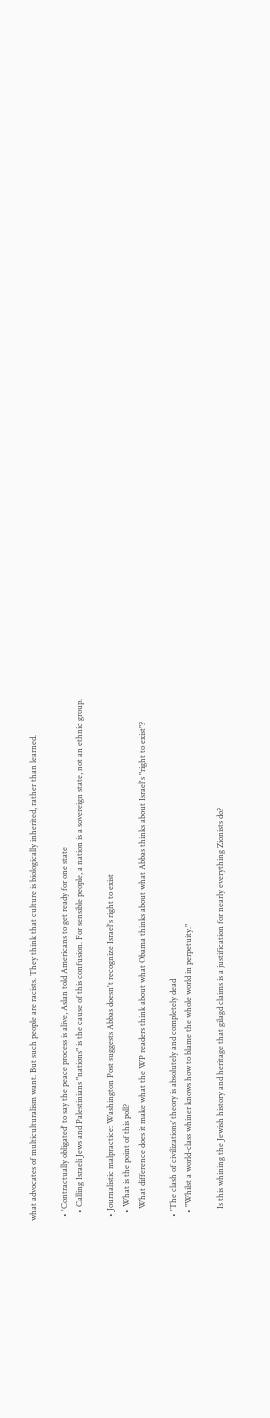what advocates of multiculturalism want. But such people are racists. They think that culture is biologically inherited, rather than learned.

  • 'Contractually obligated' to say the peace process is alive, Aslan told Americans to get ready for one state
    • Calling Israeli Jews and Palestinians "nations" is the cause of this confusion. For sensible people, a nation is a sovereign state, not an ethnic group.

  • Journalistic malpractice: Washington Post suggests Abbas doesn't recognize Israel's right to exist
    • What is the point of this poll?
      What difference does it make what the WP readers think about what Obama thinks about what Abbas thinks about Israel's "right to exist"?

  • 'The clash of civilizations’ theory is absolutely and completely dead
    • "Whilst a world-class whiner knows how to blame the whole world in perpetuity."

      Is this whining the Jewish history and heritage that gilagd claims is a justification for nearly everything Zionists do?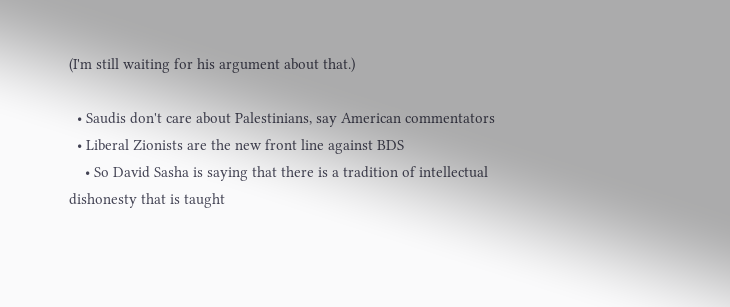(I'm still waiting for his argument about that.)

  • Saudis don't care about Palestinians, say American commentators
  • Liberal Zionists are the new front line against BDS
    • So David Sasha is saying that there is a tradition of intellectual dishonesty that is taught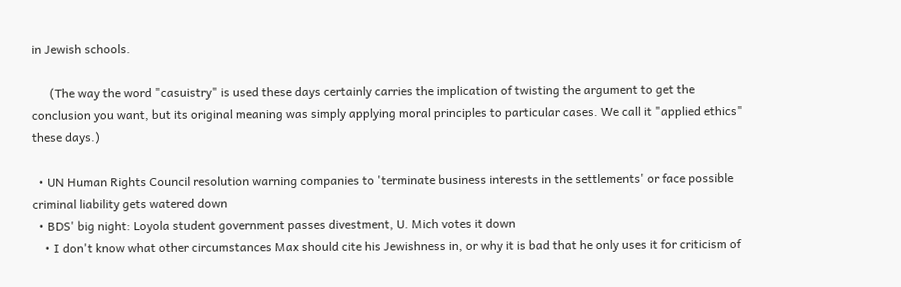in Jewish schools.

      (The way the word "casuistry" is used these days certainly carries the implication of twisting the argument to get the conclusion you want, but its original meaning was simply applying moral principles to particular cases. We call it "applied ethics" these days.)

  • UN Human Rights Council resolution warning companies to 'terminate business interests in the settlements' or face possible criminal liability gets watered down
  • BDS' big night: Loyola student government passes divestment, U. Mich votes it down
    • I don't know what other circumstances Max should cite his Jewishness in, or why it is bad that he only uses it for criticism of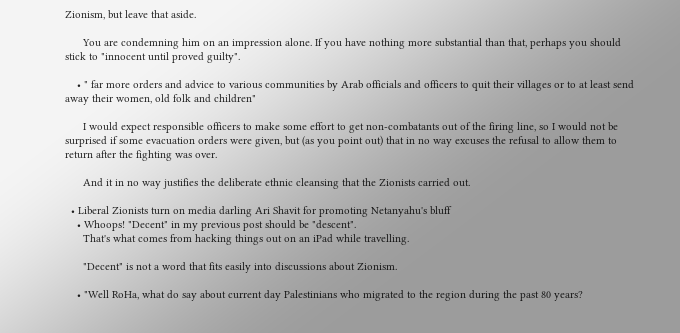Zionism, but leave that aside.

      You are condemning him on an impression alone. If you have nothing more substantial than that, perhaps you should stick to "innocent until proved guilty".

    • " far more orders and advice to various communities by Arab officials and officers to quit their villages or to at least send away their women, old folk and children"

      I would expect responsible officers to make some effort to get non-combatants out of the firing line, so I would not be surprised if some evacuation orders were given, but (as you point out) that in no way excuses the refusal to allow them to return after the fighting was over.

      And it in no way justifies the deliberate ethnic cleansing that the Zionists carried out.

  • Liberal Zionists turn on media darling Ari Shavit for promoting Netanyahu's bluff
    • Whoops! "Decent" in my previous post should be "descent".
      That's what comes from hacking things out on an iPad while travelling.

      "Decent" is not a word that fits easily into discussions about Zionism.

    • "Well RoHa, what do say about current day Palestinians who migrated to the region during the past 80 years?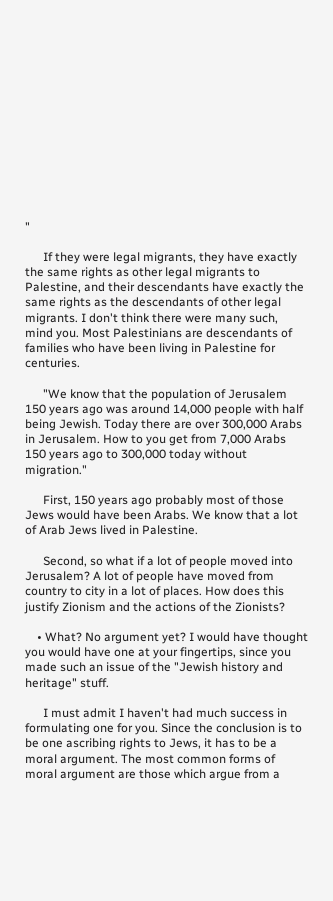"

      If they were legal migrants, they have exactly the same rights as other legal migrants to Palestine, and their descendants have exactly the same rights as the descendants of other legal migrants. I don't think there were many such, mind you. Most Palestinians are descendants of families who have been living in Palestine for centuries.

      "We know that the population of Jerusalem 150 years ago was around 14,000 people with half being Jewish. Today there are over 300,000 Arabs in Jerusalem. How to you get from 7,000 Arabs 150 years ago to 300,000 today without migration."

      First, 150 years ago probably most of those Jews would have been Arabs. We know that a lot of Arab Jews lived in Palestine.

      Second, so what if a lot of people moved into Jerusalem? A lot of people have moved from country to city in a lot of places. How does this justify Zionism and the actions of the Zionists?

    • What? No argument yet? I would have thought you would have one at your fingertips, since you made such an issue of the "Jewish history and heritage" stuff.

      I must admit I haven't had much success in formulating one for you. Since the conclusion is to be one ascribing rights to Jews, it has to be a moral argument. The most common forms of moral argument are those which argue from a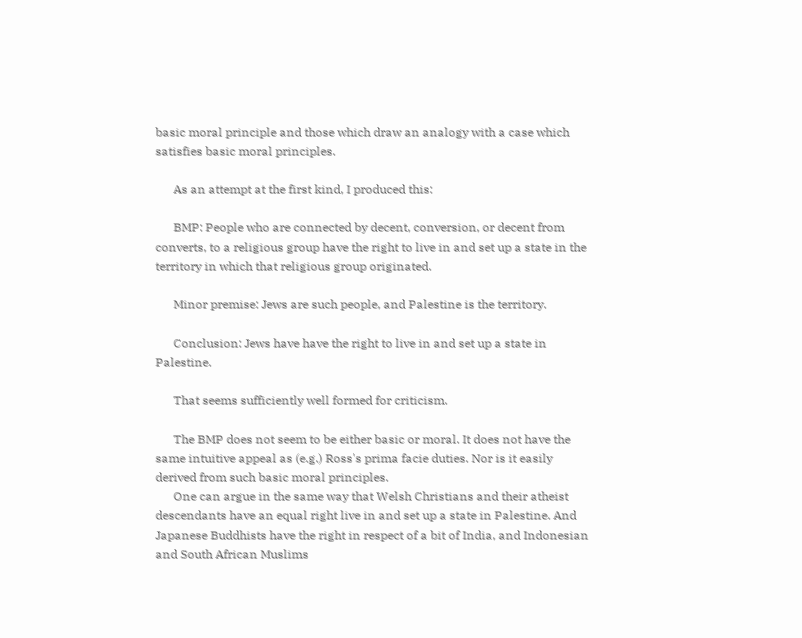basic moral principle and those which draw an analogy with a case which satisfies basic moral principles.

      As an attempt at the first kind, I produced this:

      BMP: People who are connected by decent, conversion, or decent from converts, to a religious group have the right to live in and set up a state in the territory in which that religious group originated.

      Minor premise: Jews are such people, and Palestine is the territory.

      Conclusion: Jews have have the right to live in and set up a state in Palestine.

      That seems sufficiently well formed for criticism.

      The BMP does not seem to be either basic or moral. It does not have the same intuitive appeal as (e.g.) Ross's prima facie duties. Nor is it easily derived from such basic moral principles.
      One can argue in the same way that Welsh Christians and their atheist descendants have an equal right live in and set up a state in Palestine. And Japanese Buddhists have the right in respect of a bit of India, and Indonesian and South African Muslims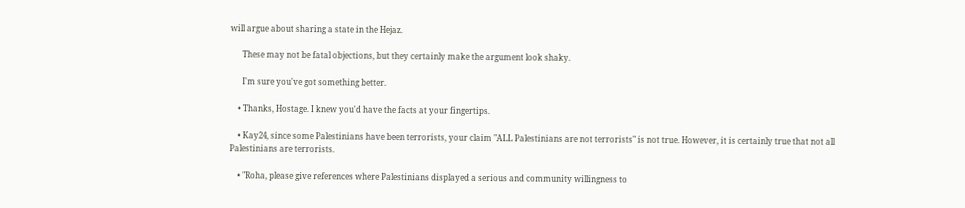will argue about sharing a state in the Hejaz.

      These may not be fatal objections, but they certainly make the argument look shaky.

      I'm sure you've got something better.

    • Thanks, Hostage. I knew you'd have the facts at your fingertips.

    • Kay24, since some Palestinians have been terrorists, your claim "ALL Palestinians are not terrorists" is not true. However, it is certainly true that not all Palestinians are terrorists.

    • "Roha, please give references where Palestinians displayed a serious and community willingness to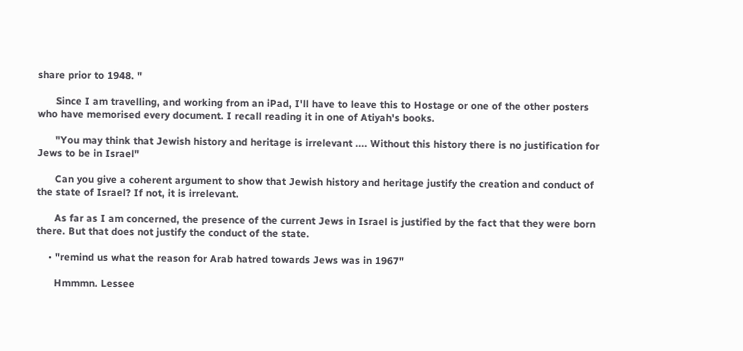share prior to 1948. "

      Since I am travelling, and working from an iPad, I'll have to leave this to Hostage or one of the other posters who have memorised every document. I recall reading it in one of Atiyah's books.

      "You may think that Jewish history and heritage is irrelevant .... Without this history there is no justification for Jews to be in Israel"

      Can you give a coherent argument to show that Jewish history and heritage justify the creation and conduct of the state of Israel? If not, it is irrelevant.

      As far as I am concerned, the presence of the current Jews in Israel is justified by the fact that they were born there. But that does not justify the conduct of the state.

    • "remind us what the reason for Arab hatred towards Jews was in 1967"

      Hmmmn. Lessee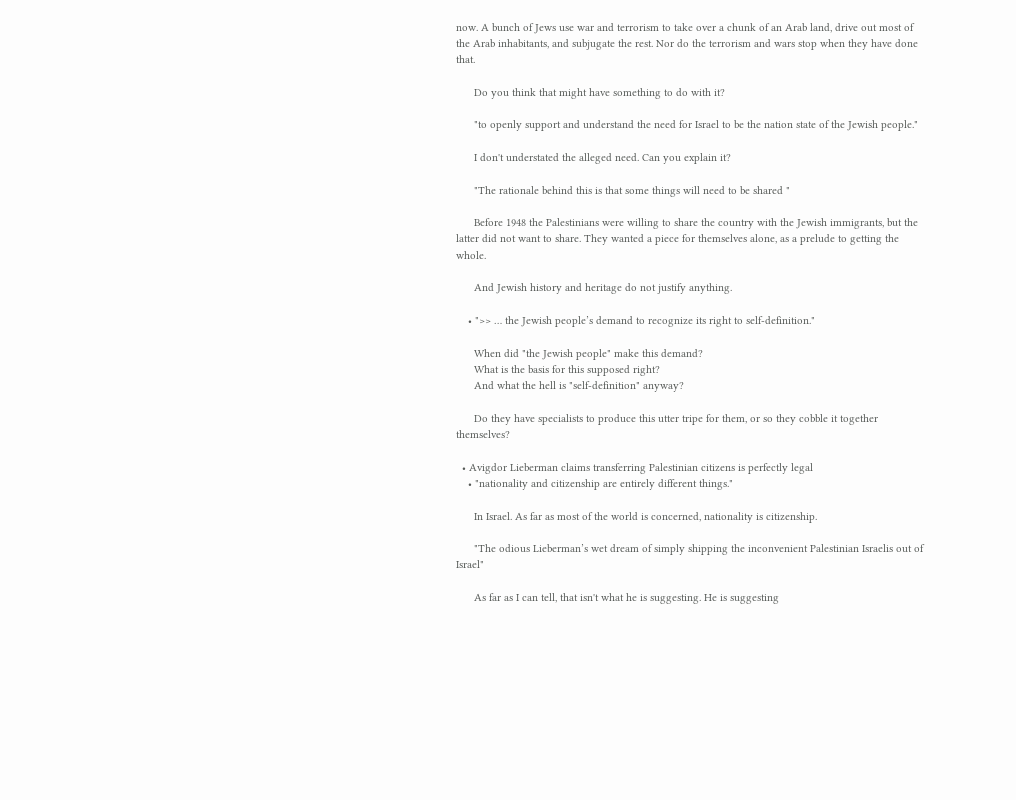now. A bunch of Jews use war and terrorism to take over a chunk of an Arab land, drive out most of the Arab inhabitants, and subjugate the rest. Nor do the terrorism and wars stop when they have done that.

      Do you think that might have something to do with it?

      "to openly support and understand the need for Israel to be the nation state of the Jewish people."

      I don't understated the alleged need. Can you explain it?

      "The rationale behind this is that some things will need to be shared "

      Before 1948 the Palestinians were willing to share the country with the Jewish immigrants, but the latter did not want to share. They wanted a piece for themselves alone, as a prelude to getting the whole.

      And Jewish history and heritage do not justify anything.

    • ">> … the Jewish people’s demand to recognize its right to self-definition."

      When did "the Jewish people" make this demand?
      What is the basis for this supposed right?
      And what the hell is "self-definition" anyway?

      Do they have specialists to produce this utter tripe for them, or so they cobble it together themselves?

  • Avigdor Lieberman claims transferring Palestinian citizens is perfectly legal
    • "nationality and citizenship are entirely different things."

      In Israel. As far as most of the world is concerned, nationality is citizenship.

      "The odious Lieberman’s wet dream of simply shipping the inconvenient Palestinian Israelis out of Israel"

      As far as I can tell, that isn't what he is suggesting. He is suggesting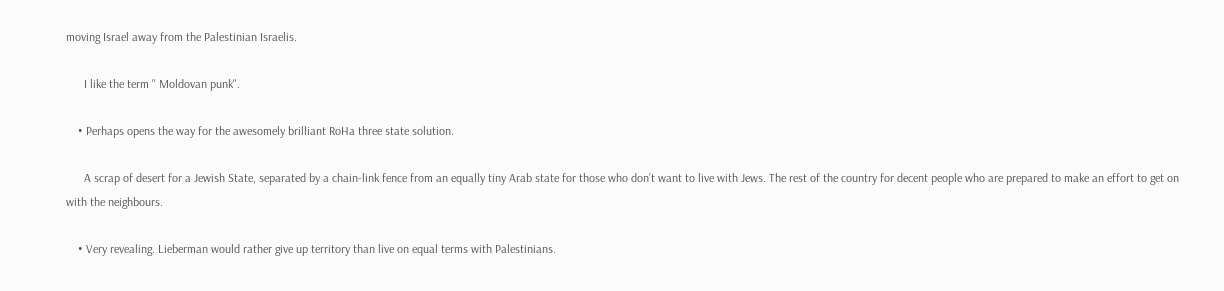moving Israel away from the Palestinian Israelis.

      I like the term " Moldovan punk".

    • Perhaps opens the way for the awesomely brilliant RoHa three state solution.

      A scrap of desert for a Jewish State, separated by a chain-link fence from an equally tiny Arab state for those who don’t want to live with Jews. The rest of the country for decent people who are prepared to make an effort to get on with the neighbours.

    • Very revealing. Lieberman would rather give up territory than live on equal terms with Palestinians.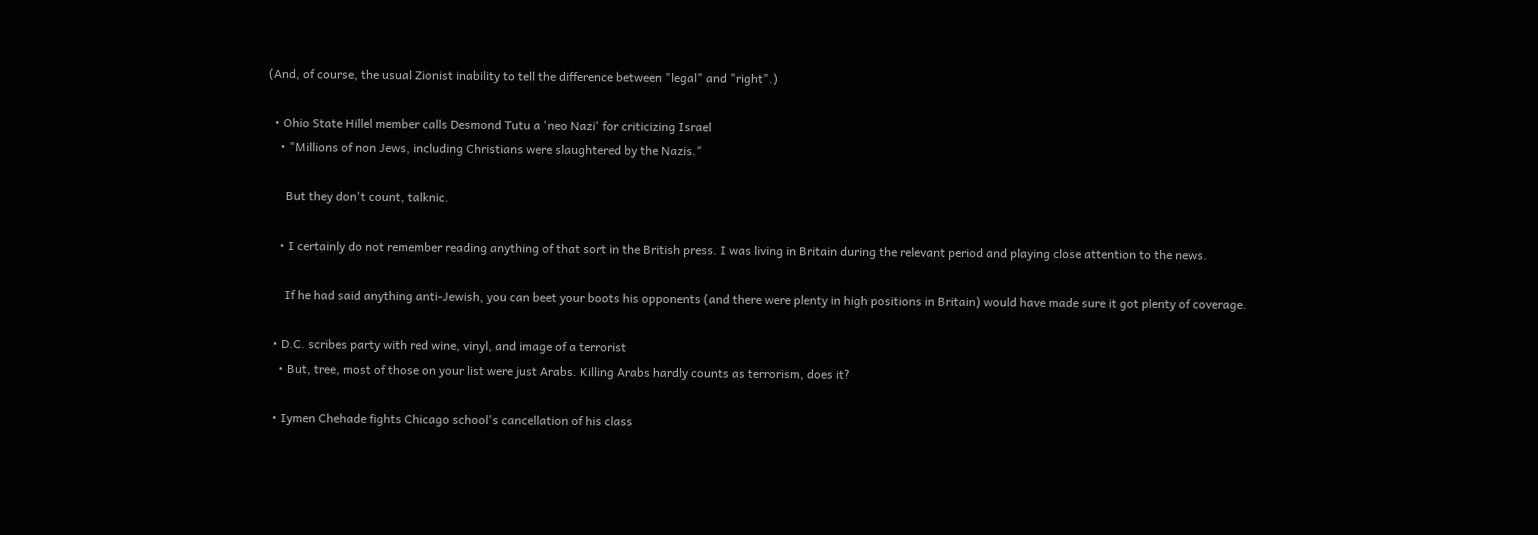(And, of course, the usual Zionist inability to tell the difference between "legal" and "right".)

  • Ohio State Hillel member calls Desmond Tutu a 'neo Nazi' for criticizing Israel
    • "Millions of non Jews, including Christians were slaughtered by the Nazis."

      But they don't count, talknic.

    • I certainly do not remember reading anything of that sort in the British press. I was living in Britain during the relevant period and playing close attention to the news.

      If he had said anything anti-Jewish, you can beet your boots his opponents (and there were plenty in high positions in Britain) would have made sure it got plenty of coverage.

  • D.C. scribes party with red wine, vinyl, and image of a terrorist
    • But, tree, most of those on your list were just Arabs. Killing Arabs hardly counts as terrorism, does it?

  • Iymen Chehade fights Chicago school's cancellation of his class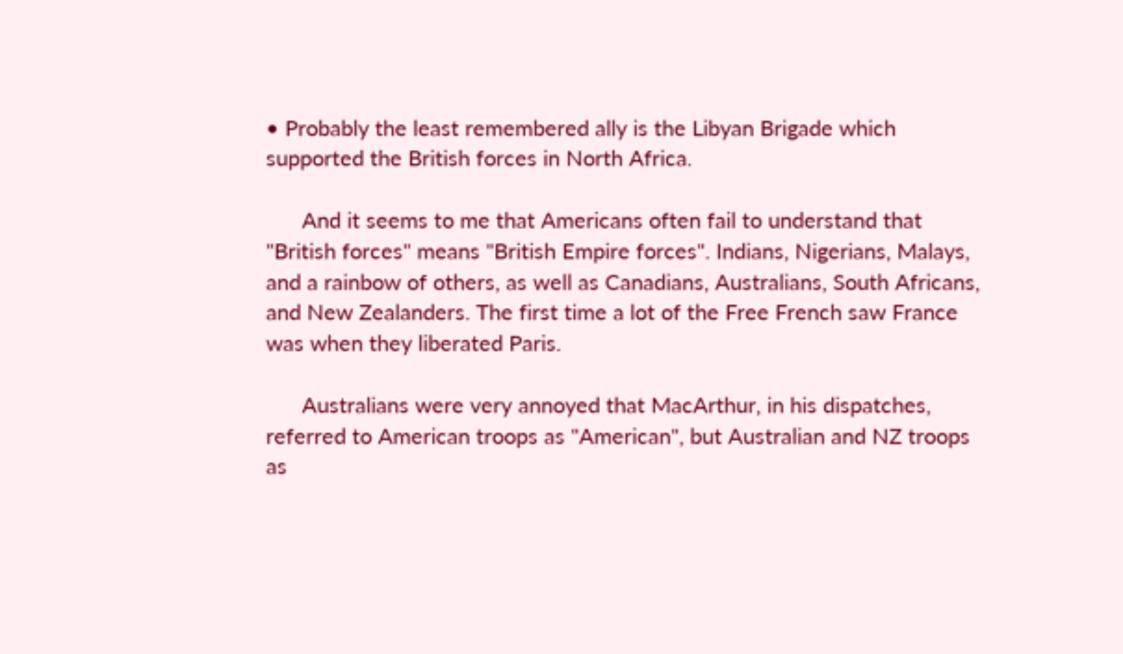• Probably the least remembered ally is the Libyan Brigade which supported the British forces in North Africa.

      And it seems to me that Americans often fail to understand that "British forces" means "British Empire forces". Indians, Nigerians, Malays, and a rainbow of others, as well as Canadians, Australians, South Africans, and New Zealanders. The first time a lot of the Free French saw France was when they liberated Paris.

      Australians were very annoyed that MacArthur, in his dispatches, referred to American troops as "American", but Australian and NZ troops as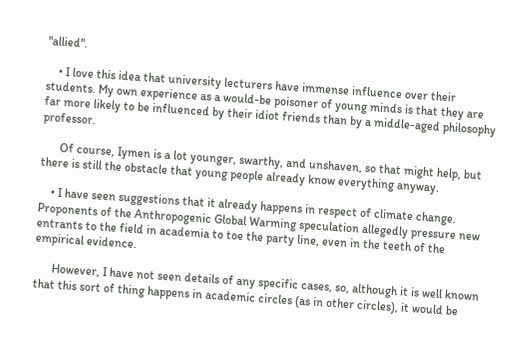"allied".

    • I love this idea that university lecturers have immense influence over their students. My own experience as a would-be poisoner of young minds is that they are far more likely to be influenced by their idiot friends than by a middle-aged philosophy professor.

      Of course, Iymen is a lot younger, swarthy, and unshaven, so that might help, but there is still the obstacle that young people already know everything anyway.

    • I have seen suggestions that it already happens in respect of climate change. Proponents of the Anthropogenic Global Warming speculation allegedly pressure new entrants to the field in academia to toe the party line, even in the teeth of the empirical evidence.

      However, I have not seen details of any specific cases, so, although it is well known that this sort of thing happens in academic circles (as in other circles), it would be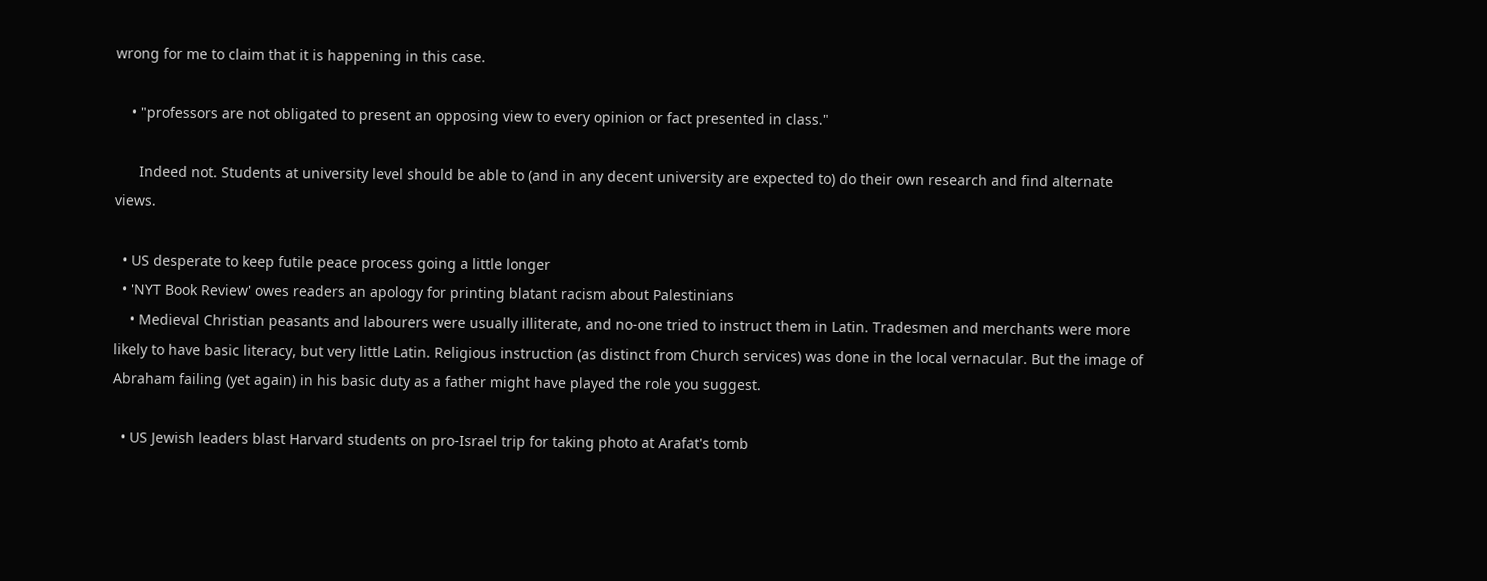wrong for me to claim that it is happening in this case.

    • "professors are not obligated to present an opposing view to every opinion or fact presented in class."

      Indeed not. Students at university level should be able to (and in any decent university are expected to) do their own research and find alternate views.

  • US desperate to keep futile peace process going a little longer
  • 'NYT Book Review' owes readers an apology for printing blatant racism about Palestinians
    • Medieval Christian peasants and labourers were usually illiterate, and no-one tried to instruct them in Latin. Tradesmen and merchants were more likely to have basic literacy, but very little Latin. Religious instruction (as distinct from Church services) was done in the local vernacular. But the image of Abraham failing (yet again) in his basic duty as a father might have played the role you suggest.

  • US Jewish leaders blast Harvard students on pro-Israel trip for taking photo at Arafat's tomb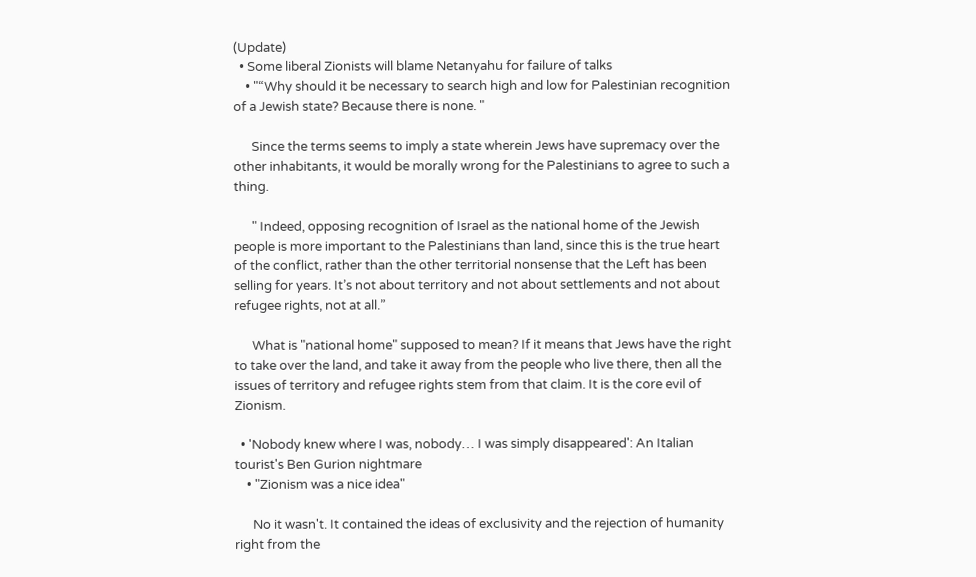(Update)
  • Some liberal Zionists will blame Netanyahu for failure of talks
    • "“Why should it be necessary to search high and low for Palestinian recognition of a Jewish state? Because there is none. "

      Since the terms seems to imply a state wherein Jews have supremacy over the other inhabitants, it would be morally wrong for the Palestinians to agree to such a thing.

      " Indeed, opposing recognition of Israel as the national home of the Jewish people is more important to the Palestinians than land, since this is the true heart of the conflict, rather than the other territorial nonsense that the Left has been selling for years. It’s not about territory and not about settlements and not about refugee rights, not at all.”

      What is "national home" supposed to mean? If it means that Jews have the right to take over the land, and take it away from the people who live there, then all the issues of territory and refugee rights stem from that claim. It is the core evil of Zionism.

  • 'Nobody knew where I was, nobody… I was simply disappeared': An Italian tourist's Ben Gurion nightmare
    • "Zionism was a nice idea"

      No it wasn't. It contained the ideas of exclusivity and the rejection of humanity right from the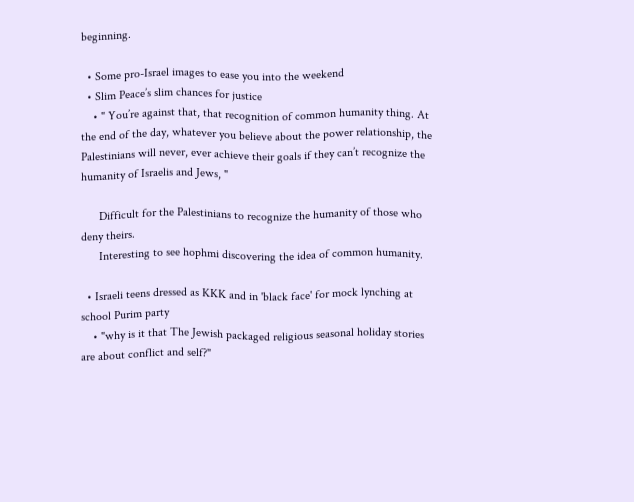beginning.

  • Some pro-Israel images to ease you into the weekend
  • Slim Peace’s slim chances for justice
    • " You’re against that, that recognition of common humanity thing. At the end of the day, whatever you believe about the power relationship, the Palestinians will never, ever achieve their goals if they can’t recognize the humanity of Israelis and Jews, "

      Difficult for the Palestinians to recognize the humanity of those who deny theirs.
      Interesting to see hophmi discovering the idea of common humanity.

  • Israeli teens dressed as KKK and in 'black face' for mock lynching at school Purim party
    • "why is it that The Jewish packaged religious seasonal holiday stories are about conflict and self?"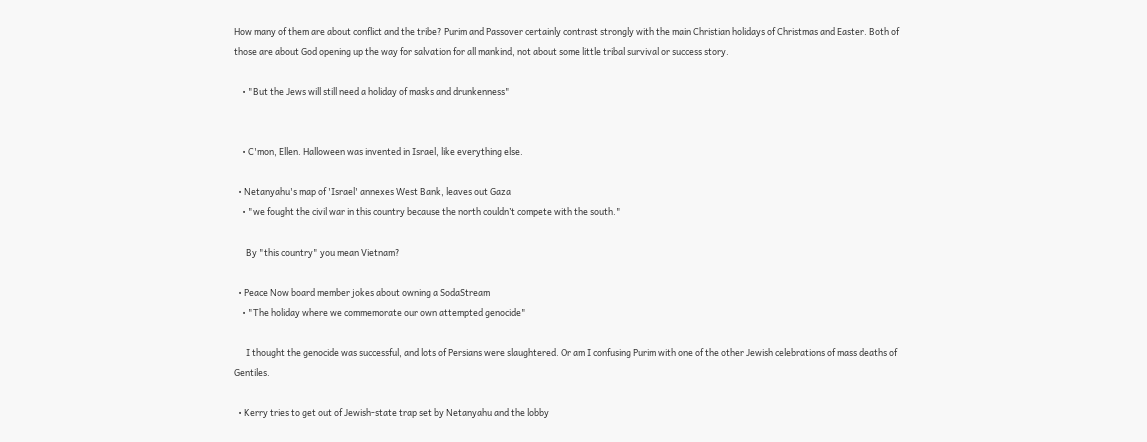How many of them are about conflict and the tribe? Purim and Passover certainly contrast strongly with the main Christian holidays of Christmas and Easter. Both of those are about God opening up the way for salvation for all mankind, not about some little tribal survival or success story.

    • "But the Jews will still need a holiday of masks and drunkenness"


    • C'mon, Ellen. Halloween was invented in Israel, like everything else.

  • Netanyahu's map of 'Israel' annexes West Bank, leaves out Gaza
    • "we fought the civil war in this country because the north couldn’t compete with the south."

      By "this country" you mean Vietnam?

  • Peace Now board member jokes about owning a SodaStream
    • "The holiday where we commemorate our own attempted genocide"

      I thought the genocide was successful, and lots of Persians were slaughtered. Or am I confusing Purim with one of the other Jewish celebrations of mass deaths of Gentiles.

  • Kerry tries to get out of Jewish-state trap set by Netanyahu and the lobby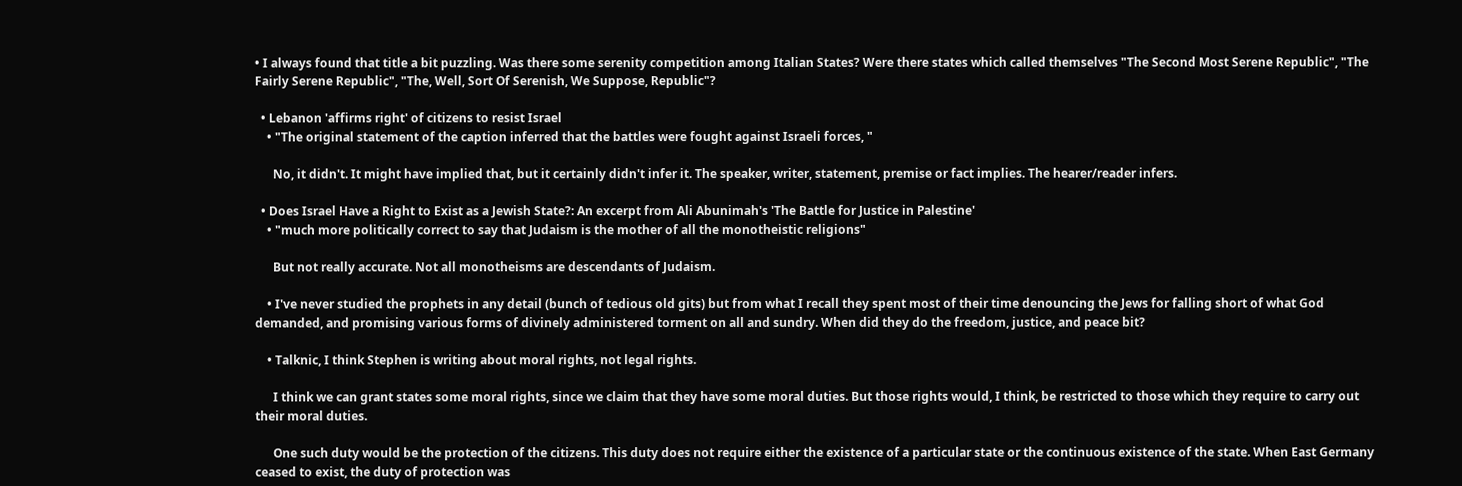• I always found that title a bit puzzling. Was there some serenity competition among Italian States? Were there states which called themselves "The Second Most Serene Republic", "The Fairly Serene Republic", "The, Well, Sort Of Serenish, We Suppose, Republic"?

  • Lebanon 'affirms right' of citizens to resist Israel
    • "The original statement of the caption inferred that the battles were fought against Israeli forces, "

      No, it didn't. It might have implied that, but it certainly didn't infer it. The speaker, writer, statement, premise or fact implies. The hearer/reader infers.

  • Does Israel Have a Right to Exist as a Jewish State?: An excerpt from Ali Abunimah's 'The Battle for Justice in Palestine'
    • "much more politically correct to say that Judaism is the mother of all the monotheistic religions"

      But not really accurate. Not all monotheisms are descendants of Judaism.

    • I've never studied the prophets in any detail (bunch of tedious old gits) but from what I recall they spent most of their time denouncing the Jews for falling short of what God demanded, and promising various forms of divinely administered torment on all and sundry. When did they do the freedom, justice, and peace bit?

    • Talknic, I think Stephen is writing about moral rights, not legal rights.

      I think we can grant states some moral rights, since we claim that they have some moral duties. But those rights would, I think, be restricted to those which they require to carry out their moral duties.

      One such duty would be the protection of the citizens. This duty does not require either the existence of a particular state or the continuous existence of the state. When East Germany ceased to exist, the duty of protection was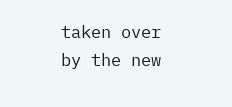taken over by the new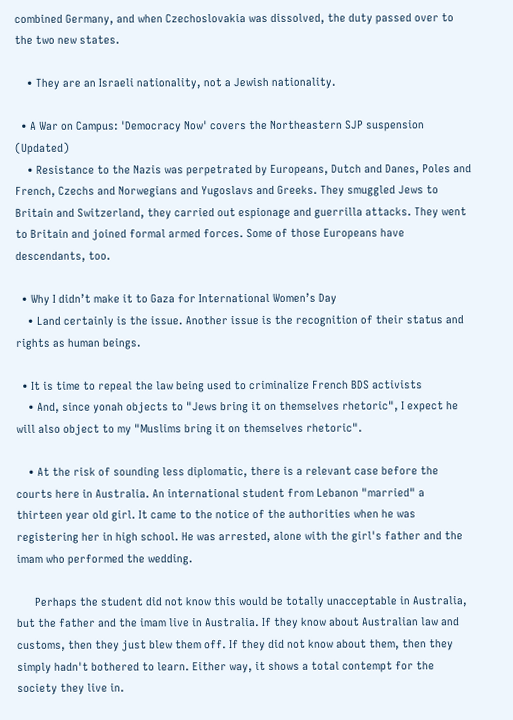combined Germany, and when Czechoslovakia was dissolved, the duty passed over to the two new states.

    • They are an Israeli nationality, not a Jewish nationality.

  • A War on Campus: 'Democracy Now' covers the Northeastern SJP suspension (Updated)
    • Resistance to the Nazis was perpetrated by Europeans, Dutch and Danes, Poles and French, Czechs and Norwegians and Yugoslavs and Greeks. They smuggled Jews to Britain and Switzerland, they carried out espionage and guerrilla attacks. They went to Britain and joined formal armed forces. Some of those Europeans have descendants, too.

  • Why I didn’t make it to Gaza for International Women’s Day
    • Land certainly is the issue. Another issue is the recognition of their status and rights as human beings.

  • It is time to repeal the law being used to criminalize French BDS activists
    • And, since yonah objects to "Jews bring it on themselves rhetoric", I expect he will also object to my "Muslims bring it on themselves rhetoric".

    • At the risk of sounding less diplomatic, there is a relevant case before the courts here in Australia. An international student from Lebanon "married" a thirteen year old girl. It came to the notice of the authorities when he was registering her in high school. He was arrested, alone with the girl's father and the imam who performed the wedding.

      Perhaps the student did not know this would be totally unacceptable in Australia, but the father and the imam live in Australia. If they know about Australian law and customs, then they just blew them off. If they did not know about them, then they simply hadn't bothered to learn. Either way, it shows a total contempt for the society they live in.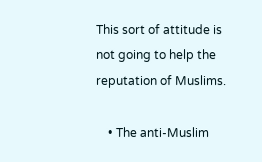This sort of attitude is not going to help the reputation of Muslims.

    • The anti-Muslim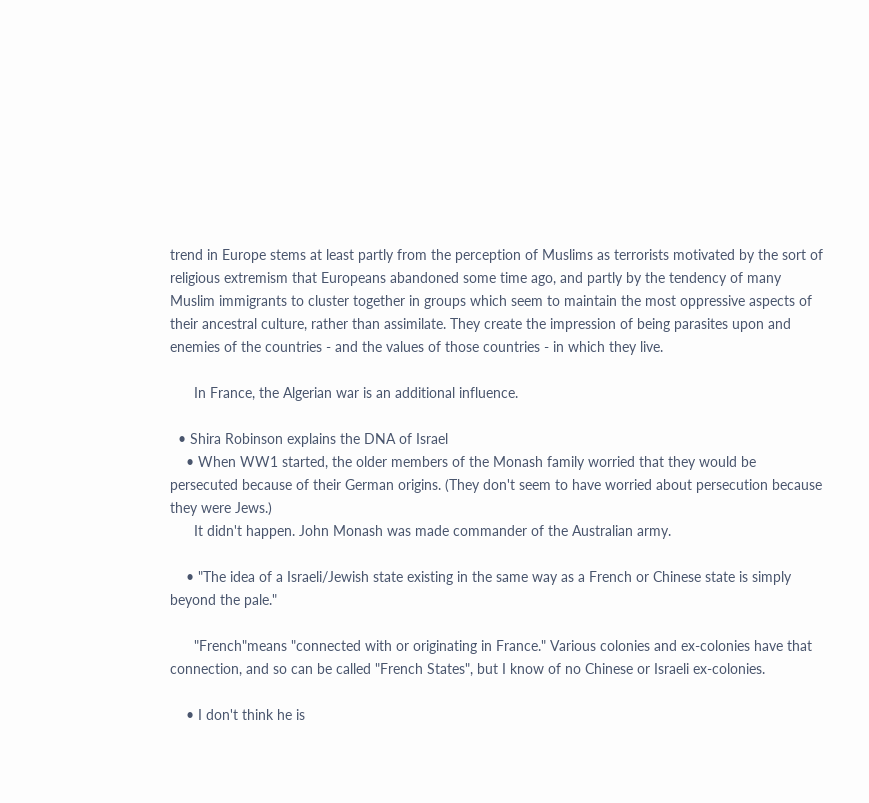trend in Europe stems at least partly from the perception of Muslims as terrorists motivated by the sort of religious extremism that Europeans abandoned some time ago, and partly by the tendency of many Muslim immigrants to cluster together in groups which seem to maintain the most oppressive aspects of their ancestral culture, rather than assimilate. They create the impression of being parasites upon and enemies of the countries - and the values of those countries - in which they live.

      In France, the Algerian war is an additional influence.

  • Shira Robinson explains the DNA of Israel
    • When WW1 started, the older members of the Monash family worried that they would be persecuted because of their German origins. (They don't seem to have worried about persecution because they were Jews.)
      It didn't happen. John Monash was made commander of the Australian army.

    • "The idea of a Israeli/Jewish state existing in the same way as a French or Chinese state is simply beyond the pale."

      "French"means "connected with or originating in France." Various colonies and ex-colonies have that connection, and so can be called "French States", but I know of no Chinese or Israeli ex-colonies.

    • I don't think he is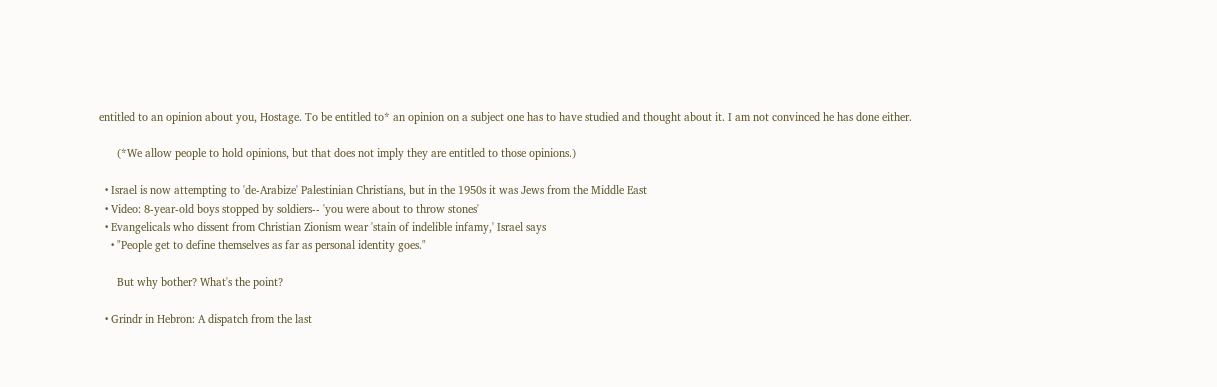entitled to an opinion about you, Hostage. To be entitled to* an opinion on a subject one has to have studied and thought about it. I am not convinced he has done either.

      (*We allow people to hold opinions, but that does not imply they are entitled to those opinions.)

  • Israel is now attempting to 'de-Arabize' Palestinian Christians, but in the 1950s it was Jews from the Middle East
  • Video: 8-year-old boys stopped by soldiers-- 'you were about to throw stones'
  • Evangelicals who dissent from Christian Zionism wear 'stain of indelible infamy,' Israel says
    • "People get to define themselves as far as personal identity goes."

      But why bother? What's the point?

  • Grindr in Hebron: A dispatch from the last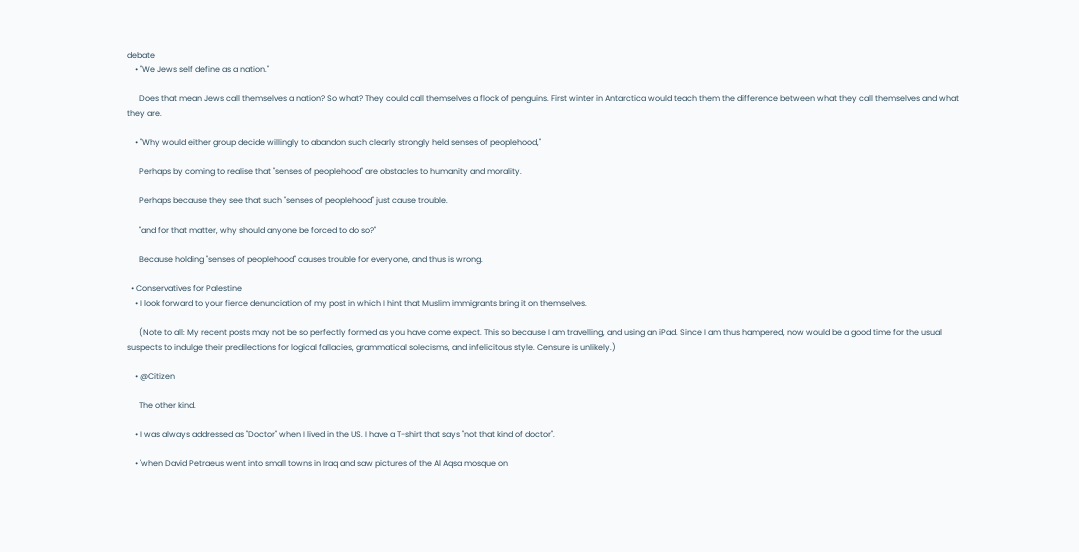debate
    • "We Jews self define as a nation."

      Does that mean Jews call themselves a nation? So what? They could call themselves a flock of penguins. First winter in Antarctica would teach them the difference between what they call themselves and what they are.

    • "Why would either group decide willingly to abandon such clearly strongly held senses of peoplehood,"

      Perhaps by coming to realise that "senses of peoplehood" are obstacles to humanity and morality.

      Perhaps because they see that such "senses of peoplehood" just cause trouble.

      "and for that matter, why should anyone be forced to do so?"

      Because holding "senses of peoplehood" causes trouble for everyone, and thus is wrong.

  • Conservatives for Palestine
    • I look forward to your fierce denunciation of my post in which I hint that Muslim immigrants bring it on themselves.

      (Note to all: My recent posts may not be so perfectly formed as you have come expect. This so because I am travelling, and using an iPad. Since I am thus hampered, now would be a good time for the usual suspects to indulge their predilections for logical fallacies, grammatical solecisms, and infelicitous style. Censure is unlikely.)

    • @Citizen

      The other kind.

    • I was always addressed as "Doctor" when I lived in the US. I have a T-shirt that says "not that kind of doctor".

    • 'when David Petraeus went into small towns in Iraq and saw pictures of the Al Aqsa mosque on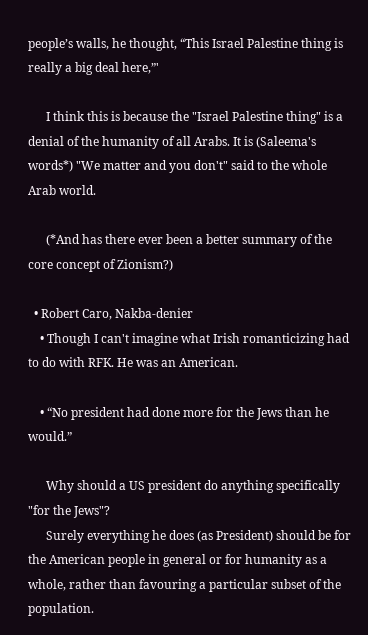people’s walls, he thought, “This Israel Palestine thing is really a big deal here,”'

      I think this is because the "Israel Palestine thing" is a denial of the humanity of all Arabs. It is (Saleema's words*) "We matter and you don't" said to the whole Arab world.

      (*And has there ever been a better summary of the core concept of Zionism?)

  • Robert Caro, Nakba-denier
    • Though I can't imagine what Irish romanticizing had to do with RFK. He was an American.

    • “No president had done more for the Jews than he would.”

      Why should a US president do anything specifically "for the Jews"?
      Surely everything he does (as President) should be for the American people in general or for humanity as a whole, rather than favouring a particular subset of the population.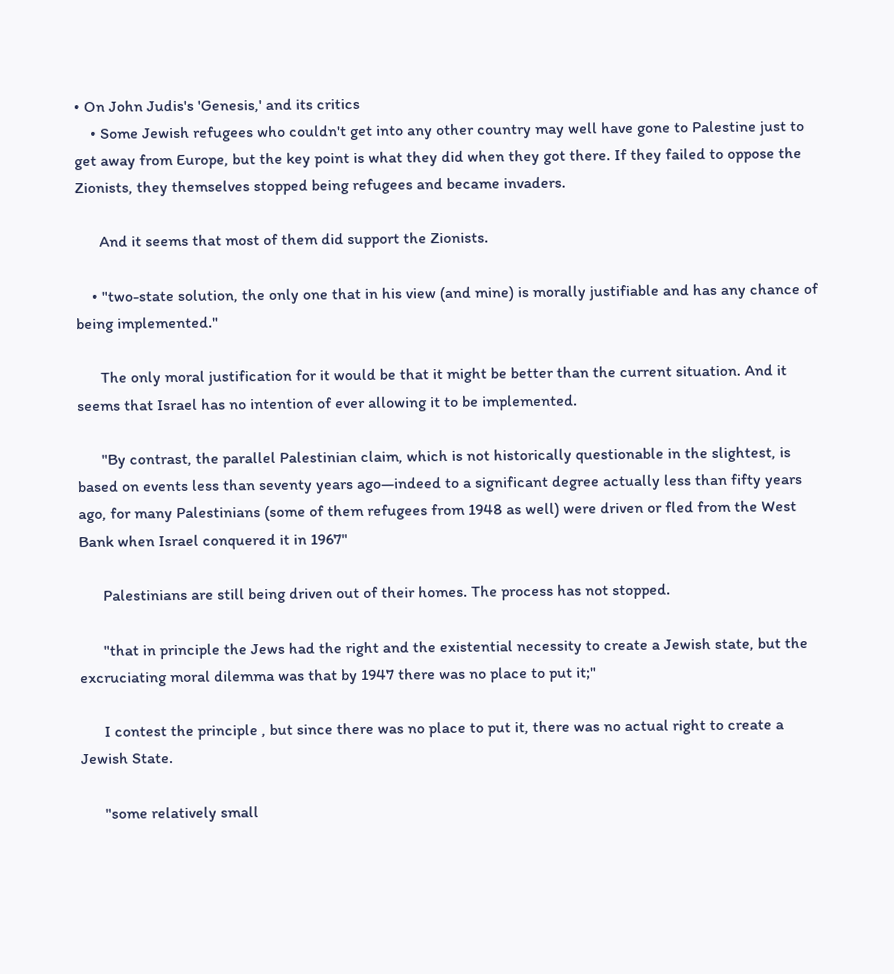• On John Judis's 'Genesis,' and its critics
    • Some Jewish refugees who couldn't get into any other country may well have gone to Palestine just to get away from Europe, but the key point is what they did when they got there. If they failed to oppose the Zionists, they themselves stopped being refugees and became invaders.

      And it seems that most of them did support the Zionists.

    • "two-state solution, the only one that in his view (and mine) is morally justifiable and has any chance of being implemented."

      The only moral justification for it would be that it might be better than the current situation. And it seems that Israel has no intention of ever allowing it to be implemented.

      "By contrast, the parallel Palestinian claim, which is not historically questionable in the slightest, is based on events less than seventy years ago—indeed to a significant degree actually less than fifty years ago, for many Palestinians (some of them refugees from 1948 as well) were driven or fled from the West Bank when Israel conquered it in 1967"

      Palestinians are still being driven out of their homes. The process has not stopped.

      "that in principle the Jews had the right and the existential necessity to create a Jewish state, but the excruciating moral dilemma was that by 1947 there was no place to put it;"

      I contest the principle , but since there was no place to put it, there was no actual right to create a Jewish State.

      "some relatively small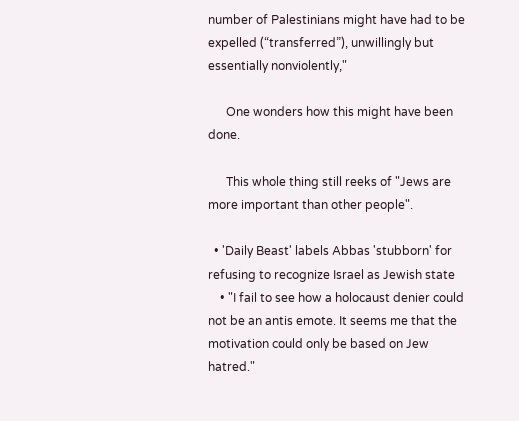number of Palestinians might have had to be expelled (“transferred”), unwillingly but essentially nonviolently,"

      One wonders how this might have been done.

      This whole thing still reeks of "Jews are more important than other people".

  • 'Daily Beast' labels Abbas 'stubborn' for refusing to recognize Israel as Jewish state
    • "I fail to see how a holocaust denier could not be an antis emote. It seems me that the motivation could only be based on Jew hatred."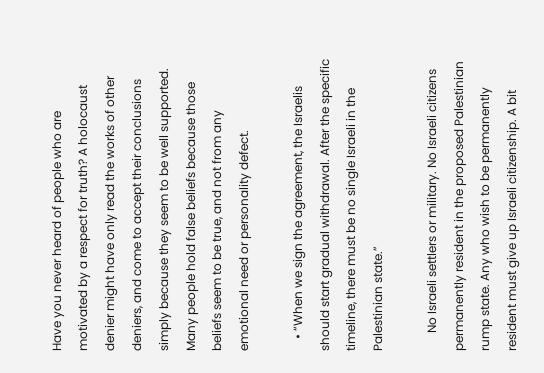Have you never heard of people who are motivated by a respect for truth? A holocaust denier might have only read the works of other deniers, and come to accept their conclusions simply because they seem to be well supported. Many people hold false beliefs because those beliefs seem to be true, and not from any emotional need or personality defect.

    • “When we sign the agreement, the Israelis should start gradual withdrawal. After the specific timeline, there must be no single Israeli in the Palestinian state.”

      No Israeli settlers or military. No Israeli citizens permanently resident in the proposed Palestinian rump state. Any who wish to be permanently resident must give up Israeli citizenship. A bit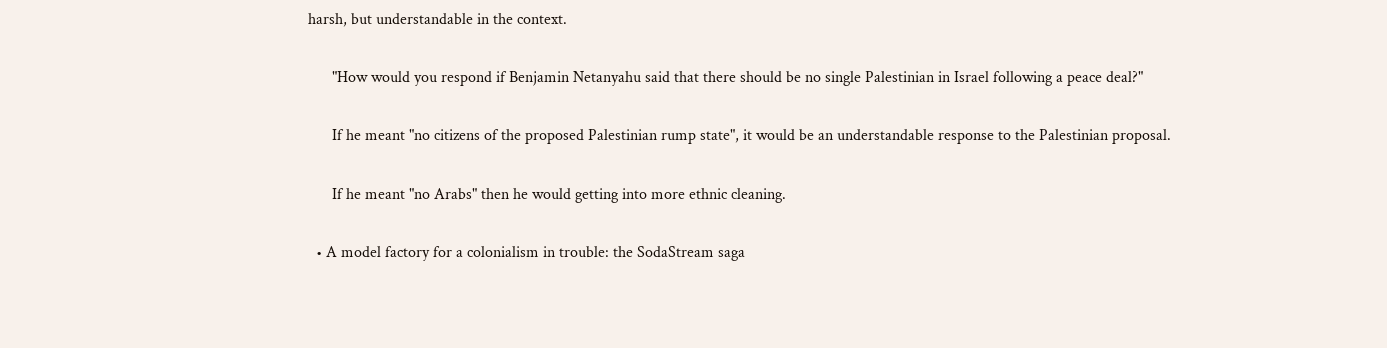harsh, but understandable in the context.

      "How would you respond if Benjamin Netanyahu said that there should be no single Palestinian in Israel following a peace deal?"

      If he meant "no citizens of the proposed Palestinian rump state", it would be an understandable response to the Palestinian proposal.

      If he meant "no Arabs" then he would getting into more ethnic cleaning.

  • A model factory for a colonialism in trouble: the SodaStream saga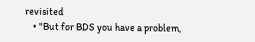revisited
    • "But for BDS you have a problem,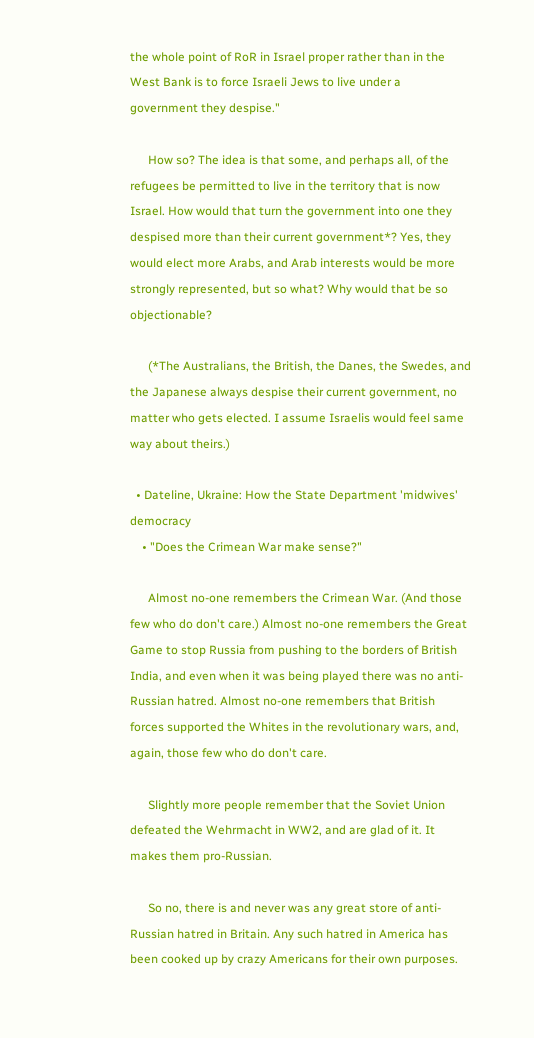the whole point of RoR in Israel proper rather than in the West Bank is to force Israeli Jews to live under a government they despise."

      How so? The idea is that some, and perhaps all, of the refugees be permitted to live in the territory that is now Israel. How would that turn the government into one they despised more than their current government*? Yes, they would elect more Arabs, and Arab interests would be more strongly represented, but so what? Why would that be so objectionable?

      (*The Australians, the British, the Danes, the Swedes, and the Japanese always despise their current government, no matter who gets elected. I assume Israelis would feel same way about theirs.)

  • Dateline, Ukraine: How the State Department 'midwives' democracy
    • "Does the Crimean War make sense?"

      Almost no-one remembers the Crimean War. (And those few who do don't care.) Almost no-one remembers the Great Game to stop Russia from pushing to the borders of British India, and even when it was being played there was no anti-Russian hatred. Almost no-one remembers that British forces supported the Whites in the revolutionary wars, and, again, those few who do don't care.

      Slightly more people remember that the Soviet Union defeated the Wehrmacht in WW2, and are glad of it. It makes them pro-Russian.

      So no, there is and never was any great store of anti-Russian hatred in Britain. Any such hatred in America has been cooked up by crazy Americans for their own purposes.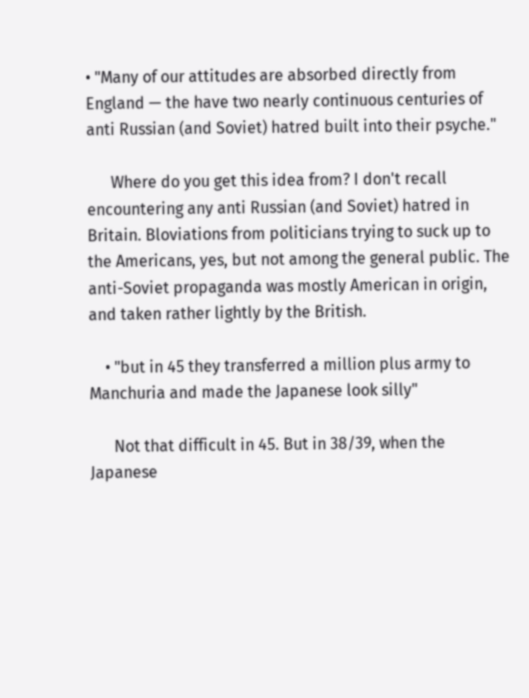• "Many of our attitudes are absorbed directly from England — the have two nearly continuous centuries of anti Russian (and Soviet) hatred built into their psyche."

      Where do you get this idea from? I don't recall encountering any anti Russian (and Soviet) hatred in Britain. Bloviations from politicians trying to suck up to the Americans, yes, but not among the general public. The anti-Soviet propaganda was mostly American in origin, and taken rather lightly by the British.

    • "but in 45 they transferred a million plus army to Manchuria and made the Japanese look silly"

      Not that difficult in 45. But in 38/39, when the Japanese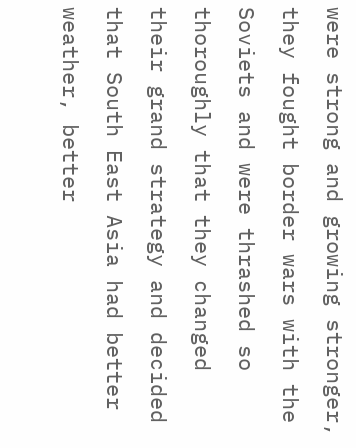were strong and growing stronger, they fought border wars with the Soviets and were thrashed so thoroughly that they changed their grand strategy and decided that South East Asia had better weather, better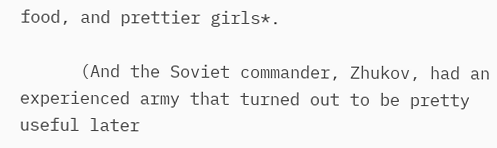food, and prettier girls*.

      (And the Soviet commander, Zhukov, had an experienced army that turned out to be pretty useful later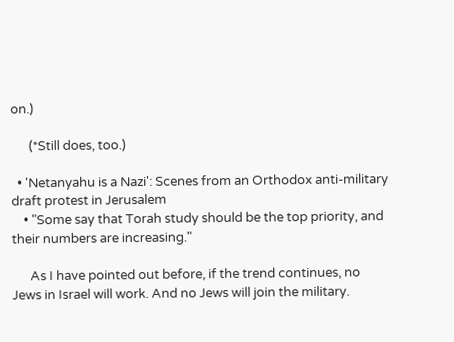on.)

      (*Still does, too.)

  • 'Netanyahu is a Nazi': Scenes from an Orthodox anti-military draft protest in Jerusalem
    • "Some say that Torah study should be the top priority, and their numbers are increasing."

      As I have pointed out before, if the trend continues, no Jews in Israel will work. And no Jews will join the military.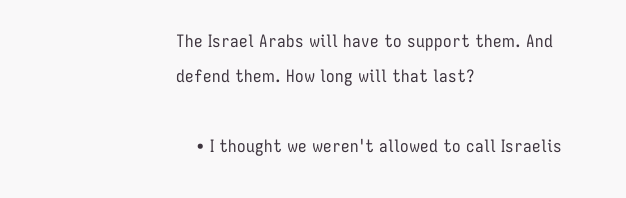The Israel Arabs will have to support them. And defend them. How long will that last?

    • I thought we weren't allowed to call Israelis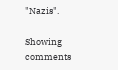"Nazis".

Showing comments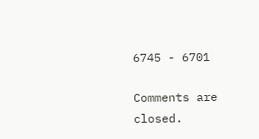6745 - 6701

Comments are closed.